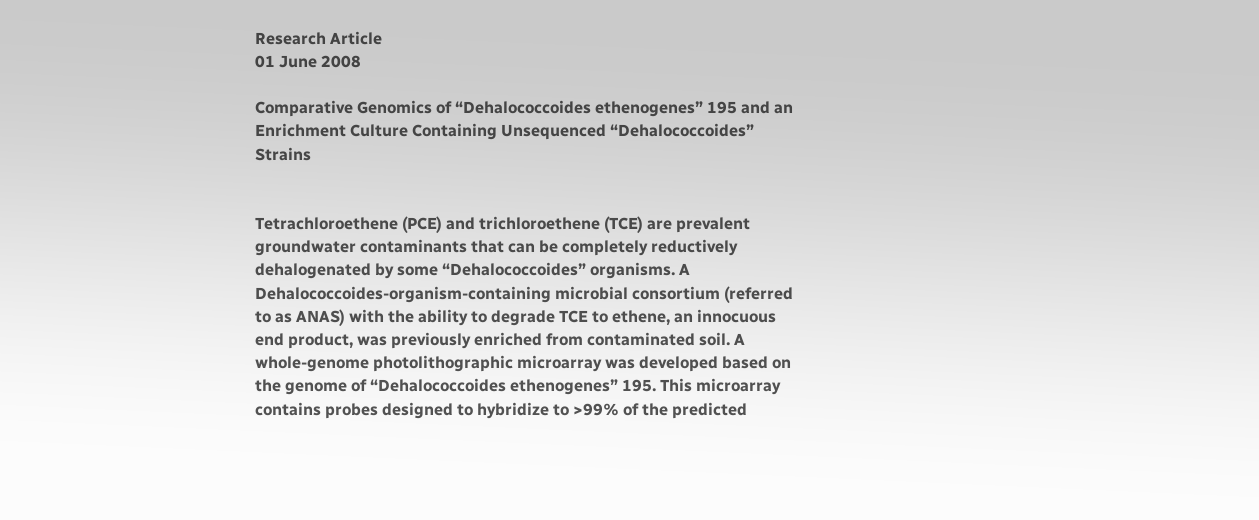Research Article
01 June 2008

Comparative Genomics of “Dehalococcoides ethenogenes” 195 and an Enrichment Culture Containing Unsequenced “Dehalococcoides” Strains


Tetrachloroethene (PCE) and trichloroethene (TCE) are prevalent groundwater contaminants that can be completely reductively dehalogenated by some “Dehalococcoides” organisms. A Dehalococcoides-organism-containing microbial consortium (referred to as ANAS) with the ability to degrade TCE to ethene, an innocuous end product, was previously enriched from contaminated soil. A whole-genome photolithographic microarray was developed based on the genome of “Dehalococcoides ethenogenes” 195. This microarray contains probes designed to hybridize to >99% of the predicted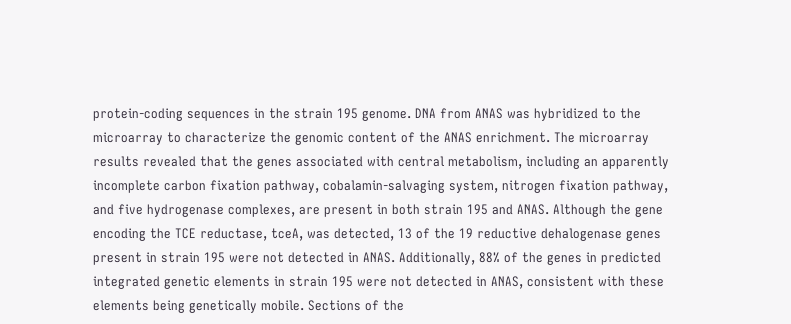protein-coding sequences in the strain 195 genome. DNA from ANAS was hybridized to the microarray to characterize the genomic content of the ANAS enrichment. The microarray results revealed that the genes associated with central metabolism, including an apparently incomplete carbon fixation pathway, cobalamin-salvaging system, nitrogen fixation pathway, and five hydrogenase complexes, are present in both strain 195 and ANAS. Although the gene encoding the TCE reductase, tceA, was detected, 13 of the 19 reductive dehalogenase genes present in strain 195 were not detected in ANAS. Additionally, 88% of the genes in predicted integrated genetic elements in strain 195 were not detected in ANAS, consistent with these elements being genetically mobile. Sections of the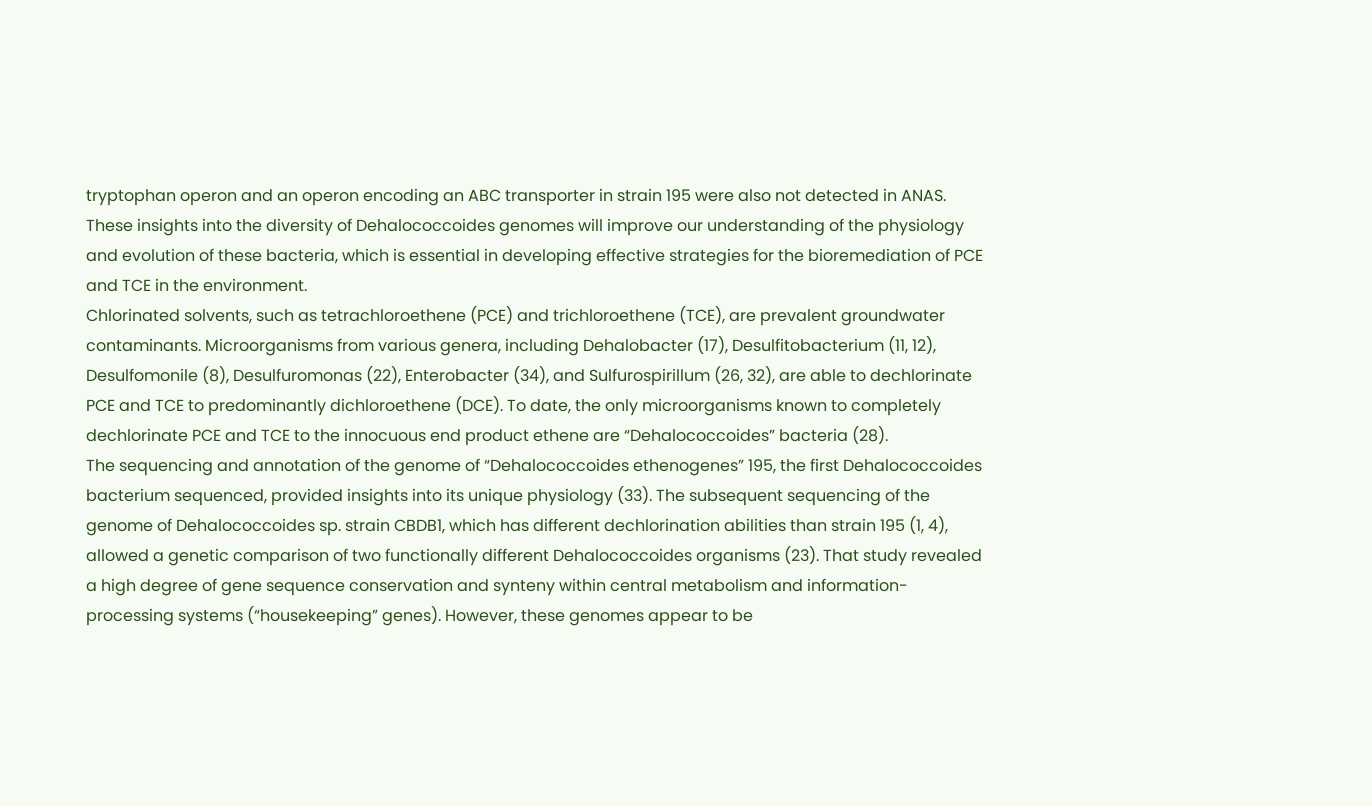tryptophan operon and an operon encoding an ABC transporter in strain 195 were also not detected in ANAS. These insights into the diversity of Dehalococcoides genomes will improve our understanding of the physiology and evolution of these bacteria, which is essential in developing effective strategies for the bioremediation of PCE and TCE in the environment.
Chlorinated solvents, such as tetrachloroethene (PCE) and trichloroethene (TCE), are prevalent groundwater contaminants. Microorganisms from various genera, including Dehalobacter (17), Desulfitobacterium (11, 12), Desulfomonile (8), Desulfuromonas (22), Enterobacter (34), and Sulfurospirillum (26, 32), are able to dechlorinate PCE and TCE to predominantly dichloroethene (DCE). To date, the only microorganisms known to completely dechlorinate PCE and TCE to the innocuous end product ethene are “Dehalococcoides” bacteria (28).
The sequencing and annotation of the genome of “Dehalococcoides ethenogenes” 195, the first Dehalococcoides bacterium sequenced, provided insights into its unique physiology (33). The subsequent sequencing of the genome of Dehalococcoides sp. strain CBDB1, which has different dechlorination abilities than strain 195 (1, 4), allowed a genetic comparison of two functionally different Dehalococcoides organisms (23). That study revealed a high degree of gene sequence conservation and synteny within central metabolism and information-processing systems (“housekeeping” genes). However, these genomes appear to be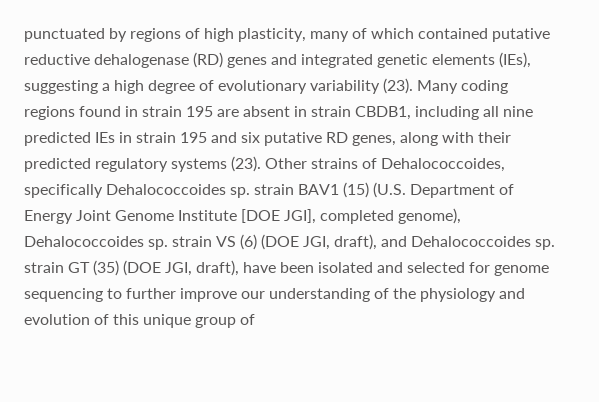punctuated by regions of high plasticity, many of which contained putative reductive dehalogenase (RD) genes and integrated genetic elements (IEs), suggesting a high degree of evolutionary variability (23). Many coding regions found in strain 195 are absent in strain CBDB1, including all nine predicted IEs in strain 195 and six putative RD genes, along with their predicted regulatory systems (23). Other strains of Dehalococcoides, specifically Dehalococcoides sp. strain BAV1 (15) (U.S. Department of Energy Joint Genome Institute [DOE JGI], completed genome), Dehalococcoides sp. strain VS (6) (DOE JGI, draft), and Dehalococcoides sp. strain GT (35) (DOE JGI, draft), have been isolated and selected for genome sequencing to further improve our understanding of the physiology and evolution of this unique group of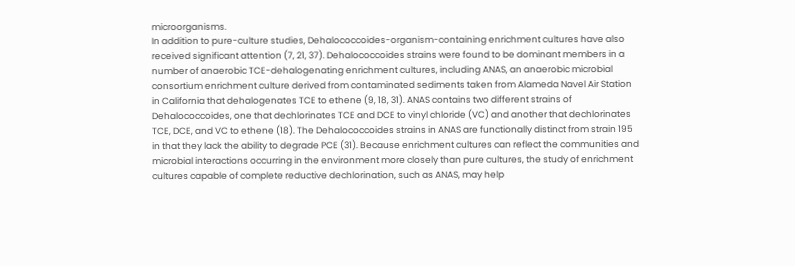microorganisms.
In addition to pure-culture studies, Dehalococcoides-organism-containing enrichment cultures have also received significant attention (7, 21, 37). Dehalococcoides strains were found to be dominant members in a number of anaerobic TCE-dehalogenating enrichment cultures, including ANAS, an anaerobic microbial consortium enrichment culture derived from contaminated sediments taken from Alameda Navel Air Station in California that dehalogenates TCE to ethene (9, 18, 31). ANAS contains two different strains of Dehalococcoides, one that dechlorinates TCE and DCE to vinyl chloride (VC) and another that dechlorinates TCE, DCE, and VC to ethene (18). The Dehalococcoides strains in ANAS are functionally distinct from strain 195 in that they lack the ability to degrade PCE (31). Because enrichment cultures can reflect the communities and microbial interactions occurring in the environment more closely than pure cultures, the study of enrichment cultures capable of complete reductive dechlorination, such as ANAS, may help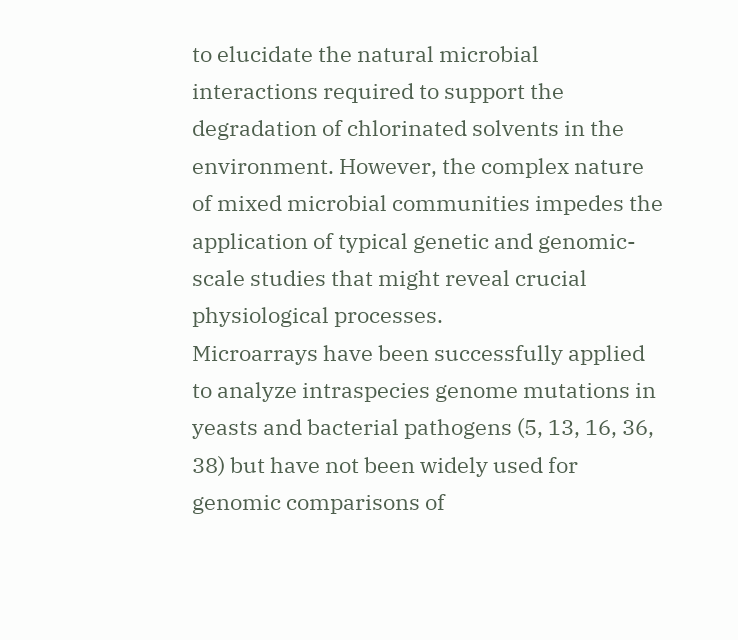to elucidate the natural microbial interactions required to support the degradation of chlorinated solvents in the environment. However, the complex nature of mixed microbial communities impedes the application of typical genetic and genomic-scale studies that might reveal crucial physiological processes.
Microarrays have been successfully applied to analyze intraspecies genome mutations in yeasts and bacterial pathogens (5, 13, 16, 36, 38) but have not been widely used for genomic comparisons of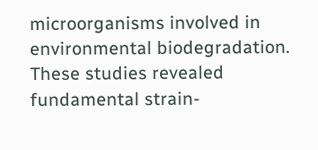microorganisms involved in environmental biodegradation. These studies revealed fundamental strain-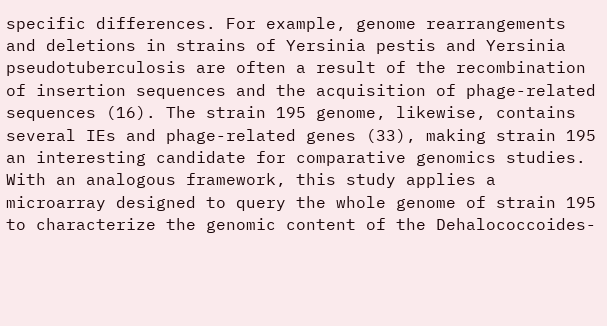specific differences. For example, genome rearrangements and deletions in strains of Yersinia pestis and Yersinia pseudotuberculosis are often a result of the recombination of insertion sequences and the acquisition of phage-related sequences (16). The strain 195 genome, likewise, contains several IEs and phage-related genes (33), making strain 195 an interesting candidate for comparative genomics studies. With an analogous framework, this study applies a microarray designed to query the whole genome of strain 195 to characterize the genomic content of the Dehalococcoides-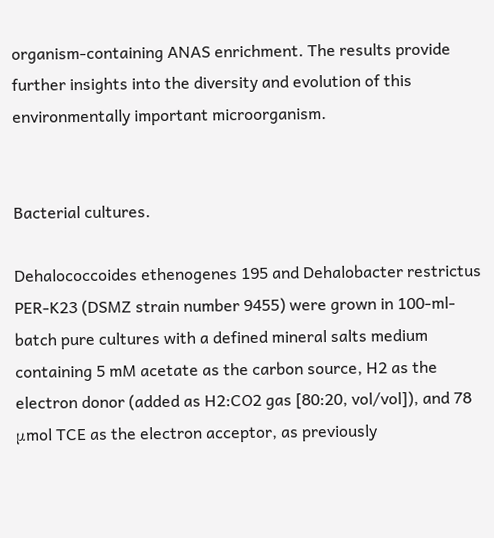organism-containing ANAS enrichment. The results provide further insights into the diversity and evolution of this environmentally important microorganism.


Bacterial cultures.

Dehalococcoides ethenogenes 195 and Dehalobacter restrictus PER-K23 (DSMZ strain number 9455) were grown in 100-ml-batch pure cultures with a defined mineral salts medium containing 5 mM acetate as the carbon source, H2 as the electron donor (added as H2:CO2 gas [80:20, vol/vol]), and 78 μmol TCE as the electron acceptor, as previously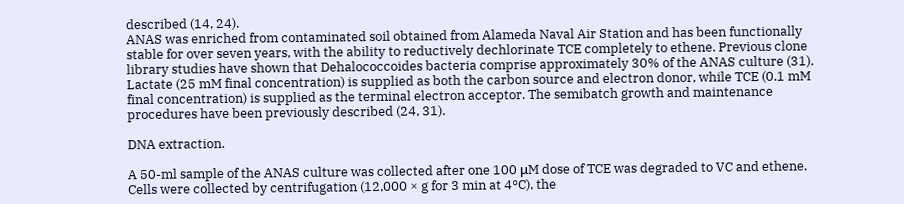described (14, 24).
ANAS was enriched from contaminated soil obtained from Alameda Naval Air Station and has been functionally stable for over seven years, with the ability to reductively dechlorinate TCE completely to ethene. Previous clone library studies have shown that Dehalococcoides bacteria comprise approximately 30% of the ANAS culture (31). Lactate (25 mM final concentration) is supplied as both the carbon source and electron donor, while TCE (0.1 mM final concentration) is supplied as the terminal electron acceptor. The semibatch growth and maintenance procedures have been previously described (24, 31).

DNA extraction.

A 50-ml sample of the ANAS culture was collected after one 100 μM dose of TCE was degraded to VC and ethene. Cells were collected by centrifugation (12,000 × g for 3 min at 4°C), the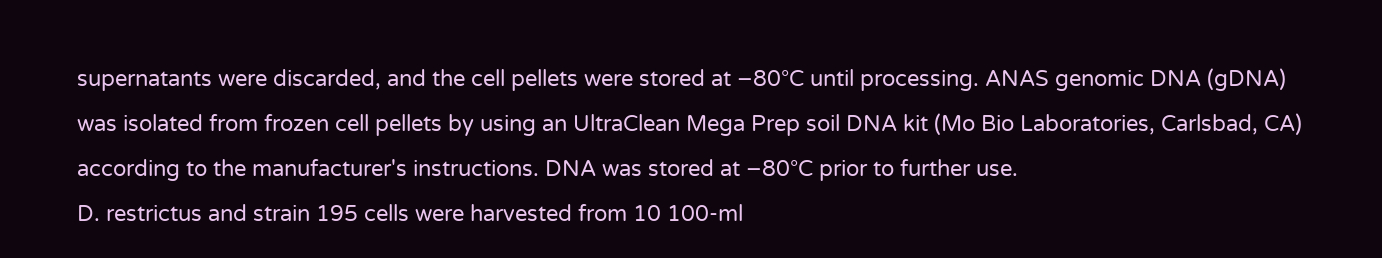supernatants were discarded, and the cell pellets were stored at −80°C until processing. ANAS genomic DNA (gDNA) was isolated from frozen cell pellets by using an UltraClean Mega Prep soil DNA kit (Mo Bio Laboratories, Carlsbad, CA) according to the manufacturer's instructions. DNA was stored at −80°C prior to further use.
D. restrictus and strain 195 cells were harvested from 10 100-ml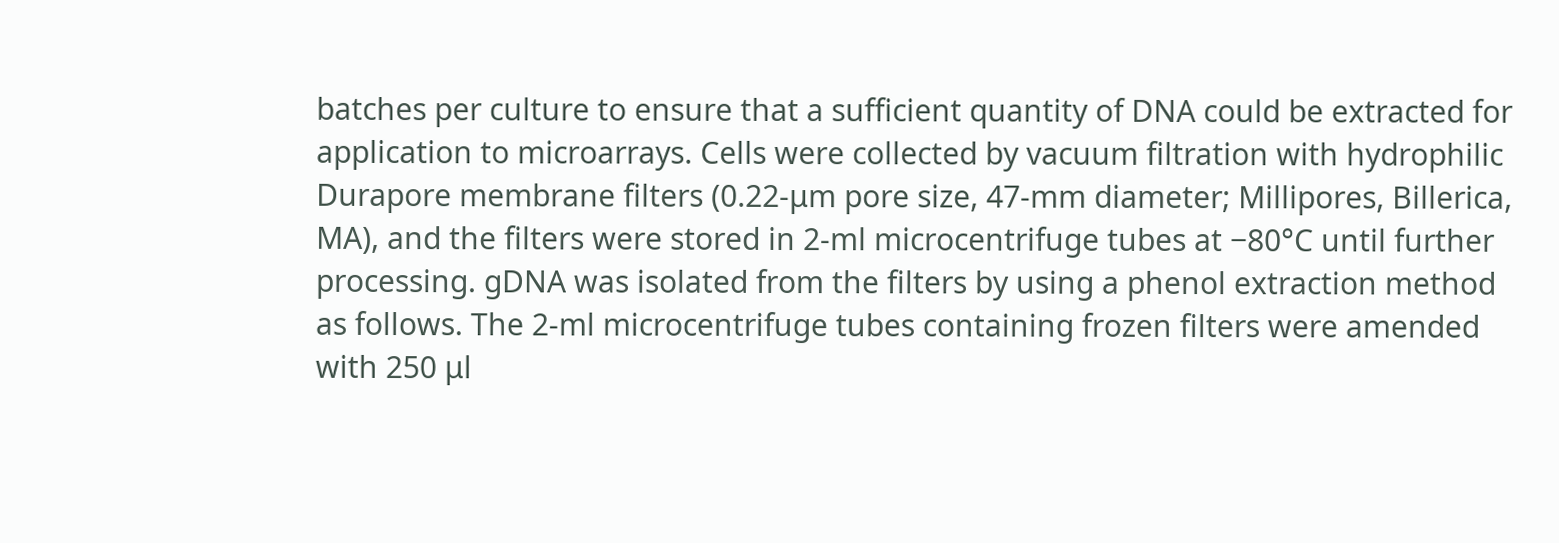batches per culture to ensure that a sufficient quantity of DNA could be extracted for application to microarrays. Cells were collected by vacuum filtration with hydrophilic Durapore membrane filters (0.22-μm pore size, 47-mm diameter; Millipores, Billerica, MA), and the filters were stored in 2-ml microcentrifuge tubes at −80°C until further processing. gDNA was isolated from the filters by using a phenol extraction method as follows. The 2-ml microcentrifuge tubes containing frozen filters were amended with 250 μl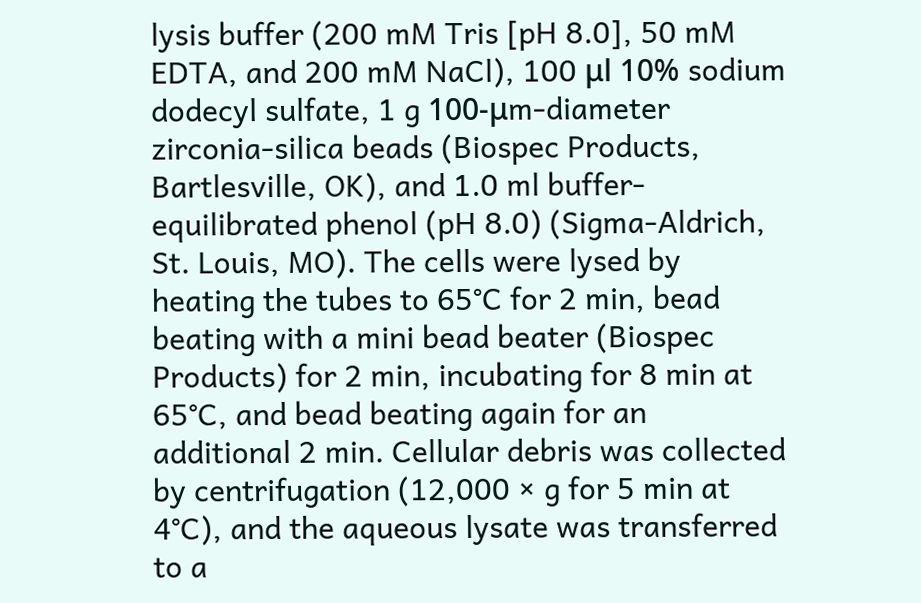lysis buffer (200 mM Tris [pH 8.0], 50 mM EDTA, and 200 mM NaCl), 100 μl 10% sodium dodecyl sulfate, 1 g 100-μm-diameter zirconia-silica beads (Biospec Products, Bartlesville, OK), and 1.0 ml buffer-equilibrated phenol (pH 8.0) (Sigma-Aldrich, St. Louis, MO). The cells were lysed by heating the tubes to 65°C for 2 min, bead beating with a mini bead beater (Biospec Products) for 2 min, incubating for 8 min at 65°C, and bead beating again for an additional 2 min. Cellular debris was collected by centrifugation (12,000 × g for 5 min at 4°C), and the aqueous lysate was transferred to a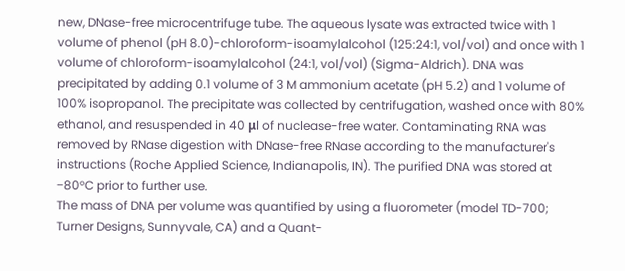new, DNase-free microcentrifuge tube. The aqueous lysate was extracted twice with 1 volume of phenol (pH 8.0)-chloroform-isoamylalcohol (125:24:1, vol/vol) and once with 1 volume of chloroform-isoamylalcohol (24:1, vol/vol) (Sigma-Aldrich). DNA was precipitated by adding 0.1 volume of 3 M ammonium acetate (pH 5.2) and 1 volume of 100% isopropanol. The precipitate was collected by centrifugation, washed once with 80% ethanol, and resuspended in 40 μl of nuclease-free water. Contaminating RNA was removed by RNase digestion with DNase-free RNase according to the manufacturer's instructions (Roche Applied Science, Indianapolis, IN). The purified DNA was stored at −80°C prior to further use.
The mass of DNA per volume was quantified by using a fluorometer (model TD-700; Turner Designs, Sunnyvale, CA) and a Quant-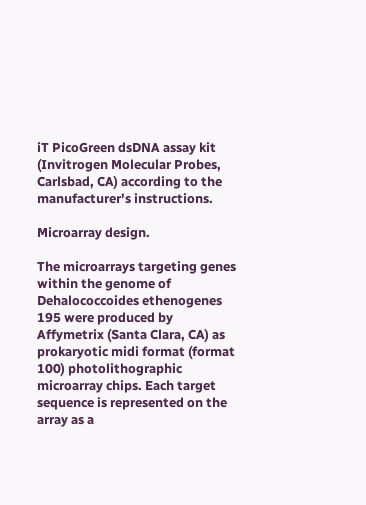iT PicoGreen dsDNA assay kit (Invitrogen Molecular Probes, Carlsbad, CA) according to the manufacturer's instructions.

Microarray design.

The microarrays targeting genes within the genome of Dehalococcoides ethenogenes 195 were produced by Affymetrix (Santa Clara, CA) as prokaryotic midi format (format 100) photolithographic microarray chips. Each target sequence is represented on the array as a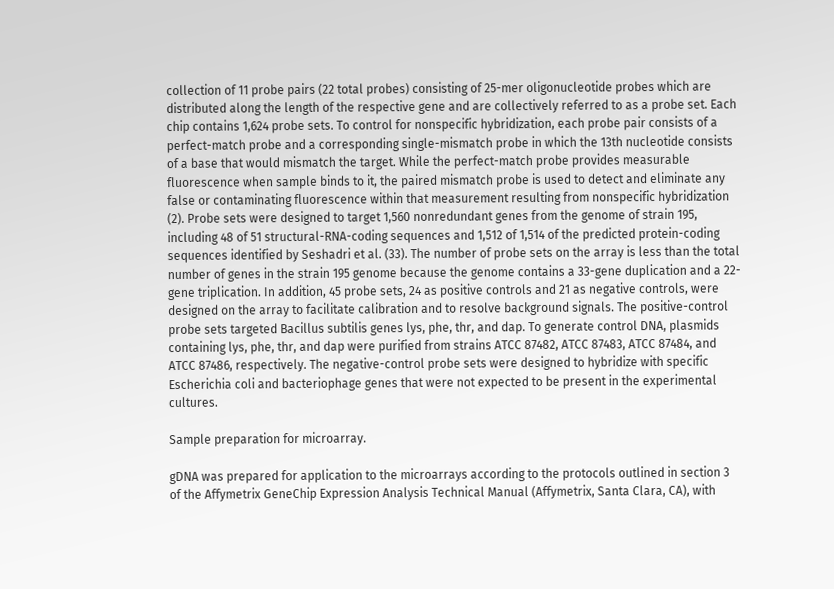collection of 11 probe pairs (22 total probes) consisting of 25-mer oligonucleotide probes which are distributed along the length of the respective gene and are collectively referred to as a probe set. Each chip contains 1,624 probe sets. To control for nonspecific hybridization, each probe pair consists of a perfect-match probe and a corresponding single-mismatch probe in which the 13th nucleotide consists of a base that would mismatch the target. While the perfect-match probe provides measurable fluorescence when sample binds to it, the paired mismatch probe is used to detect and eliminate any false or contaminating fluorescence within that measurement resulting from nonspecific hybridization (2). Probe sets were designed to target 1,560 nonredundant genes from the genome of strain 195, including 48 of 51 structural-RNA-coding sequences and 1,512 of 1,514 of the predicted protein-coding sequences identified by Seshadri et al. (33). The number of probe sets on the array is less than the total number of genes in the strain 195 genome because the genome contains a 33-gene duplication and a 22-gene triplication. In addition, 45 probe sets, 24 as positive controls and 21 as negative controls, were designed on the array to facilitate calibration and to resolve background signals. The positive-control probe sets targeted Bacillus subtilis genes lys, phe, thr, and dap. To generate control DNA, plasmids containing lys, phe, thr, and dap were purified from strains ATCC 87482, ATCC 87483, ATCC 87484, and ATCC 87486, respectively. The negative-control probe sets were designed to hybridize with specific Escherichia coli and bacteriophage genes that were not expected to be present in the experimental cultures.

Sample preparation for microarray.

gDNA was prepared for application to the microarrays according to the protocols outlined in section 3 of the Affymetrix GeneChip Expression Analysis Technical Manual (Affymetrix, Santa Clara, CA), with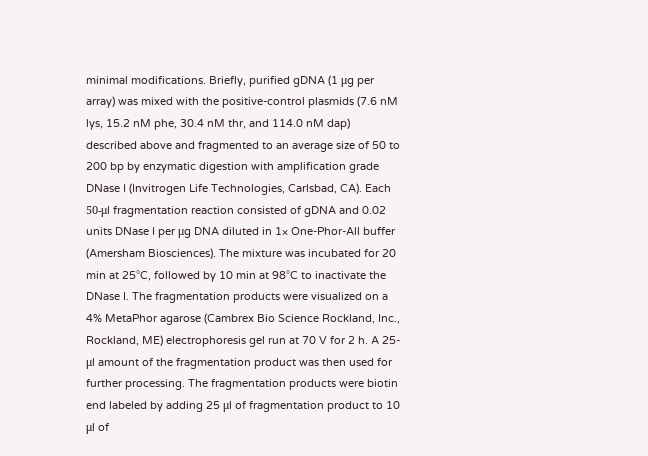minimal modifications. Briefly, purified gDNA (1 μg per array) was mixed with the positive-control plasmids (7.6 nM lys, 15.2 nM phe, 30.4 nM thr, and 114.0 nM dap) described above and fragmented to an average size of 50 to 200 bp by enzymatic digestion with amplification grade DNase I (Invitrogen Life Technologies, Carlsbad, CA). Each 50-μl fragmentation reaction consisted of gDNA and 0.02 units DNase I per μg DNA diluted in 1× One-Phor-All buffer (Amersham Biosciences). The mixture was incubated for 20 min at 25°C, followed by 10 min at 98°C to inactivate the DNase I. The fragmentation products were visualized on a 4% MetaPhor agarose (Cambrex Bio Science Rockland, Inc., Rockland, ME) electrophoresis gel run at 70 V for 2 h. A 25-μl amount of the fragmentation product was then used for further processing. The fragmentation products were biotin end labeled by adding 25 μl of fragmentation product to 10 μl of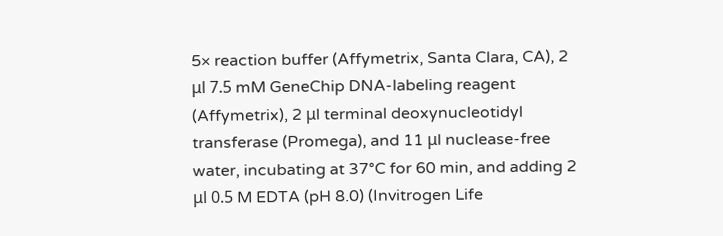5× reaction buffer (Affymetrix, Santa Clara, CA), 2 μl 7.5 mM GeneChip DNA-labeling reagent (Affymetrix), 2 μl terminal deoxynucleotidyl transferase (Promega), and 11 μl nuclease-free water, incubating at 37°C for 60 min, and adding 2 μl 0.5 M EDTA (pH 8.0) (Invitrogen Life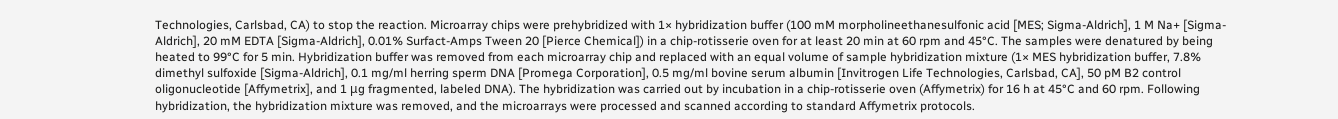Technologies, Carlsbad, CA) to stop the reaction. Microarray chips were prehybridized with 1× hybridization buffer (100 mM morpholineethanesulfonic acid [MES; Sigma-Aldrich], 1 M Na+ [Sigma-Aldrich], 20 mM EDTA [Sigma-Aldrich], 0.01% Surfact-Amps Tween 20 [Pierce Chemical]) in a chip-rotisserie oven for at least 20 min at 60 rpm and 45°C. The samples were denatured by being heated to 99°C for 5 min. Hybridization buffer was removed from each microarray chip and replaced with an equal volume of sample hybridization mixture (1× MES hybridization buffer, 7.8% dimethyl sulfoxide [Sigma-Aldrich], 0.1 mg/ml herring sperm DNA [Promega Corporation], 0.5 mg/ml bovine serum albumin [Invitrogen Life Technologies, Carlsbad, CA], 50 pM B2 control oligonucleotide [Affymetrix], and 1 μg fragmented, labeled DNA). The hybridization was carried out by incubation in a chip-rotisserie oven (Affymetrix) for 16 h at 45°C and 60 rpm. Following hybridization, the hybridization mixture was removed, and the microarrays were processed and scanned according to standard Affymetrix protocols.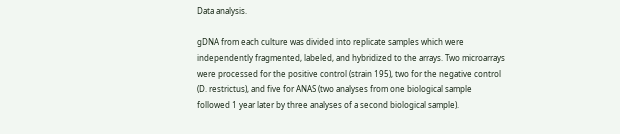Data analysis.

gDNA from each culture was divided into replicate samples which were independently fragmented, labeled, and hybridized to the arrays. Two microarrays were processed for the positive control (strain 195), two for the negative control (D. restrictus), and five for ANAS (two analyses from one biological sample followed 1 year later by three analyses of a second biological sample).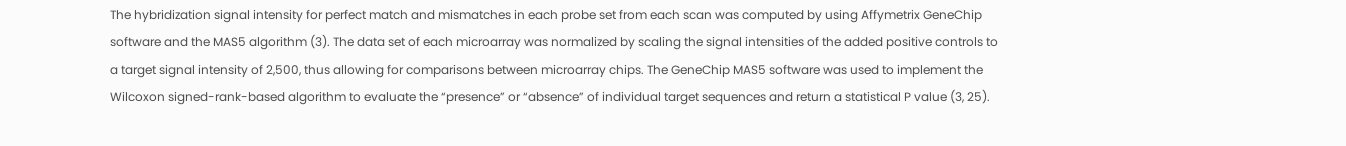The hybridization signal intensity for perfect match and mismatches in each probe set from each scan was computed by using Affymetrix GeneChip software and the MAS5 algorithm (3). The data set of each microarray was normalized by scaling the signal intensities of the added positive controls to a target signal intensity of 2,500, thus allowing for comparisons between microarray chips. The GeneChip MAS5 software was used to implement the Wilcoxon signed-rank-based algorithm to evaluate the “presence” or “absence” of individual target sequences and return a statistical P value (3, 25).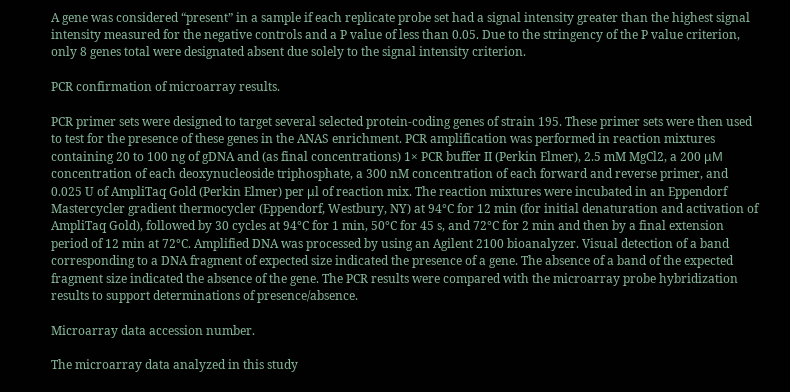A gene was considered “present” in a sample if each replicate probe set had a signal intensity greater than the highest signal intensity measured for the negative controls and a P value of less than 0.05. Due to the stringency of the P value criterion, only 8 genes total were designated absent due solely to the signal intensity criterion.

PCR confirmation of microarray results.

PCR primer sets were designed to target several selected protein-coding genes of strain 195. These primer sets were then used to test for the presence of these genes in the ANAS enrichment. PCR amplification was performed in reaction mixtures containing 20 to 100 ng of gDNA and (as final concentrations) 1× PCR buffer II (Perkin Elmer), 2.5 mM MgCl2, a 200 μM concentration of each deoxynucleoside triphosphate, a 300 nM concentration of each forward and reverse primer, and 0.025 U of AmpliTaq Gold (Perkin Elmer) per μl of reaction mix. The reaction mixtures were incubated in an Eppendorf Mastercycler gradient thermocycler (Eppendorf, Westbury, NY) at 94°C for 12 min (for initial denaturation and activation of AmpliTaq Gold), followed by 30 cycles at 94°C for 1 min, 50°C for 45 s, and 72°C for 2 min and then by a final extension period of 12 min at 72°C. Amplified DNA was processed by using an Agilent 2100 bioanalyzer. Visual detection of a band corresponding to a DNA fragment of expected size indicated the presence of a gene. The absence of a band of the expected fragment size indicated the absence of the gene. The PCR results were compared with the microarray probe hybridization results to support determinations of presence/absence.

Microarray data accession number.

The microarray data analyzed in this study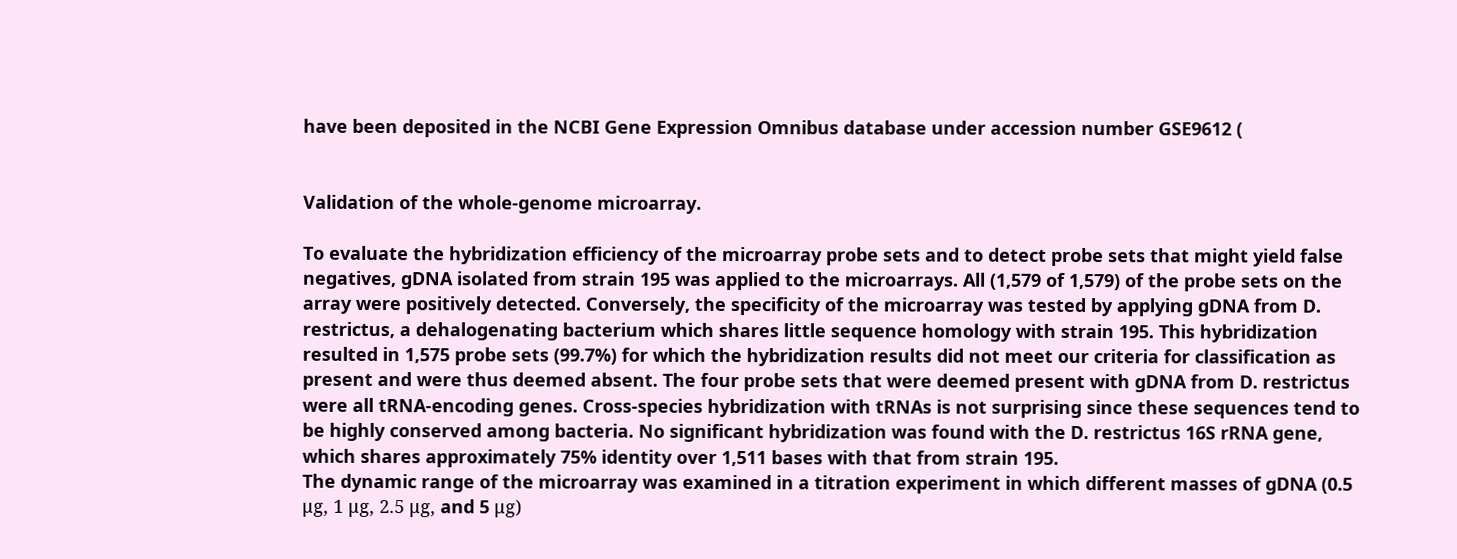have been deposited in the NCBI Gene Expression Omnibus database under accession number GSE9612 (


Validation of the whole-genome microarray.

To evaluate the hybridization efficiency of the microarray probe sets and to detect probe sets that might yield false negatives, gDNA isolated from strain 195 was applied to the microarrays. All (1,579 of 1,579) of the probe sets on the array were positively detected. Conversely, the specificity of the microarray was tested by applying gDNA from D. restrictus, a dehalogenating bacterium which shares little sequence homology with strain 195. This hybridization resulted in 1,575 probe sets (99.7%) for which the hybridization results did not meet our criteria for classification as present and were thus deemed absent. The four probe sets that were deemed present with gDNA from D. restrictus were all tRNA-encoding genes. Cross-species hybridization with tRNAs is not surprising since these sequences tend to be highly conserved among bacteria. No significant hybridization was found with the D. restrictus 16S rRNA gene, which shares approximately 75% identity over 1,511 bases with that from strain 195.
The dynamic range of the microarray was examined in a titration experiment in which different masses of gDNA (0.5 μg, 1 μg, 2.5 μg, and 5 μg)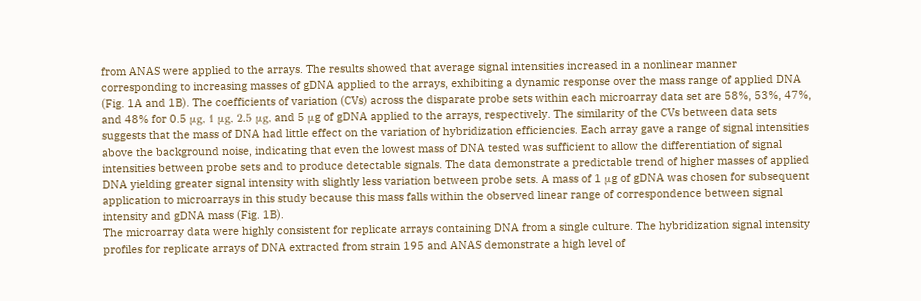from ANAS were applied to the arrays. The results showed that average signal intensities increased in a nonlinear manner corresponding to increasing masses of gDNA applied to the arrays, exhibiting a dynamic response over the mass range of applied DNA (Fig. 1A and 1B). The coefficients of variation (CVs) across the disparate probe sets within each microarray data set are 58%, 53%, 47%, and 48% for 0.5 μg, 1 μg, 2.5 μg, and 5 μg of gDNA applied to the arrays, respectively. The similarity of the CVs between data sets suggests that the mass of DNA had little effect on the variation of hybridization efficiencies. Each array gave a range of signal intensities above the background noise, indicating that even the lowest mass of DNA tested was sufficient to allow the differentiation of signal intensities between probe sets and to produce detectable signals. The data demonstrate a predictable trend of higher masses of applied DNA yielding greater signal intensity with slightly less variation between probe sets. A mass of 1 μg of gDNA was chosen for subsequent application to microarrays in this study because this mass falls within the observed linear range of correspondence between signal intensity and gDNA mass (Fig. 1B).
The microarray data were highly consistent for replicate arrays containing DNA from a single culture. The hybridization signal intensity profiles for replicate arrays of DNA extracted from strain 195 and ANAS demonstrate a high level of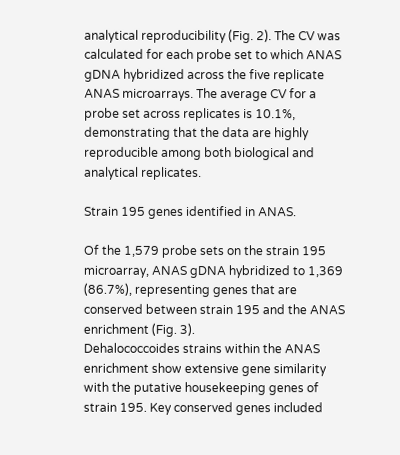analytical reproducibility (Fig. 2). The CV was calculated for each probe set to which ANAS gDNA hybridized across the five replicate ANAS microarrays. The average CV for a probe set across replicates is 10.1%, demonstrating that the data are highly reproducible among both biological and analytical replicates.

Strain 195 genes identified in ANAS.

Of the 1,579 probe sets on the strain 195 microarray, ANAS gDNA hybridized to 1,369 (86.7%), representing genes that are conserved between strain 195 and the ANAS enrichment (Fig. 3).
Dehalococcoides strains within the ANAS enrichment show extensive gene similarity with the putative housekeeping genes of strain 195. Key conserved genes included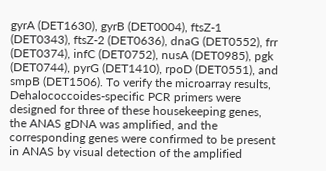gyrA (DET1630), gyrB (DET0004), ftsZ-1 (DET0343), ftsZ-2 (DET0636), dnaG (DET0552), frr (DET0374), infC (DET0752), nusA (DET0985), pgk (DET0744), pyrG (DET1410), rpoD (DET0551), and smpB (DET1506). To verify the microarray results, Dehalococcoides-specific PCR primers were designed for three of these housekeeping genes, the ANAS gDNA was amplified, and the corresponding genes were confirmed to be present in ANAS by visual detection of the amplified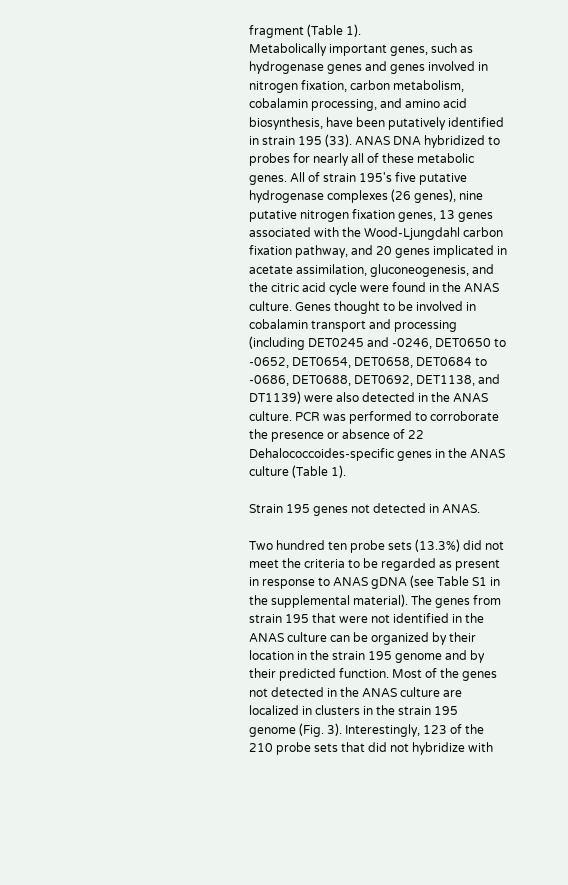fragment (Table 1).
Metabolically important genes, such as hydrogenase genes and genes involved in nitrogen fixation, carbon metabolism, cobalamin processing, and amino acid biosynthesis, have been putatively identified in strain 195 (33). ANAS DNA hybridized to probes for nearly all of these metabolic genes. All of strain 195's five putative hydrogenase complexes (26 genes), nine putative nitrogen fixation genes, 13 genes associated with the Wood-Ljungdahl carbon fixation pathway, and 20 genes implicated in acetate assimilation, gluconeogenesis, and the citric acid cycle were found in the ANAS culture. Genes thought to be involved in cobalamin transport and processing (including DET0245 and -0246, DET0650 to -0652, DET0654, DET0658, DET0684 to -0686, DET0688, DET0692, DET1138, and DT1139) were also detected in the ANAS culture. PCR was performed to corroborate the presence or absence of 22 Dehalococcoides-specific genes in the ANAS culture (Table 1).

Strain 195 genes not detected in ANAS.

Two hundred ten probe sets (13.3%) did not meet the criteria to be regarded as present in response to ANAS gDNA (see Table S1 in the supplemental material). The genes from strain 195 that were not identified in the ANAS culture can be organized by their location in the strain 195 genome and by their predicted function. Most of the genes not detected in the ANAS culture are localized in clusters in the strain 195 genome (Fig. 3). Interestingly, 123 of the 210 probe sets that did not hybridize with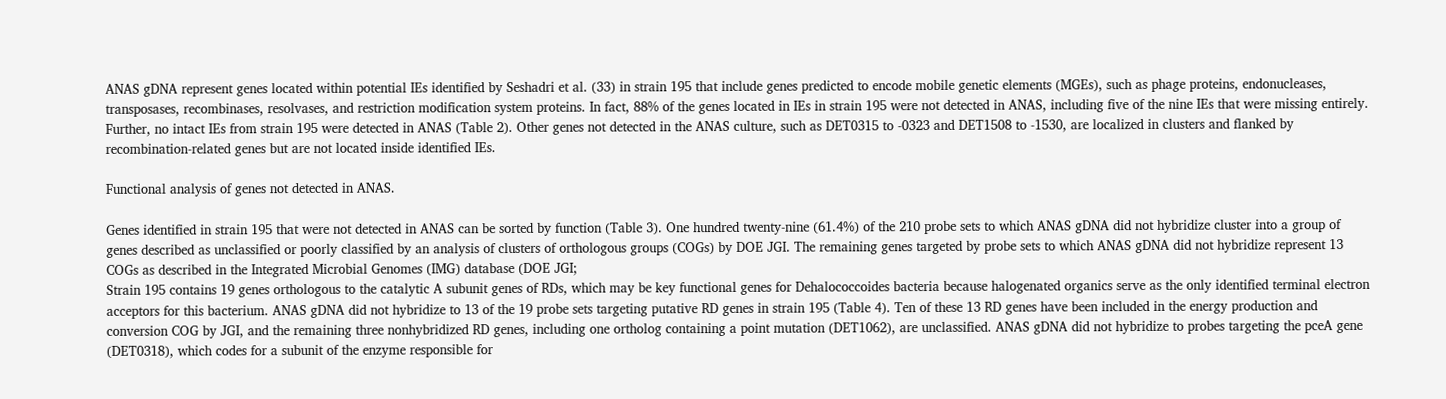ANAS gDNA represent genes located within potential IEs identified by Seshadri et al. (33) in strain 195 that include genes predicted to encode mobile genetic elements (MGEs), such as phage proteins, endonucleases, transposases, recombinases, resolvases, and restriction modification system proteins. In fact, 88% of the genes located in IEs in strain 195 were not detected in ANAS, including five of the nine IEs that were missing entirely. Further, no intact IEs from strain 195 were detected in ANAS (Table 2). Other genes not detected in the ANAS culture, such as DET0315 to -0323 and DET1508 to -1530, are localized in clusters and flanked by recombination-related genes but are not located inside identified IEs.

Functional analysis of genes not detected in ANAS.

Genes identified in strain 195 that were not detected in ANAS can be sorted by function (Table 3). One hundred twenty-nine (61.4%) of the 210 probe sets to which ANAS gDNA did not hybridize cluster into a group of genes described as unclassified or poorly classified by an analysis of clusters of orthologous groups (COGs) by DOE JGI. The remaining genes targeted by probe sets to which ANAS gDNA did not hybridize represent 13 COGs as described in the Integrated Microbial Genomes (IMG) database (DOE JGI;
Strain 195 contains 19 genes orthologous to the catalytic A subunit genes of RDs, which may be key functional genes for Dehalococcoides bacteria because halogenated organics serve as the only identified terminal electron acceptors for this bacterium. ANAS gDNA did not hybridize to 13 of the 19 probe sets targeting putative RD genes in strain 195 (Table 4). Ten of these 13 RD genes have been included in the energy production and conversion COG by JGI, and the remaining three nonhybridized RD genes, including one ortholog containing a point mutation (DET1062), are unclassified. ANAS gDNA did not hybridize to probes targeting the pceA gene (DET0318), which codes for a subunit of the enzyme responsible for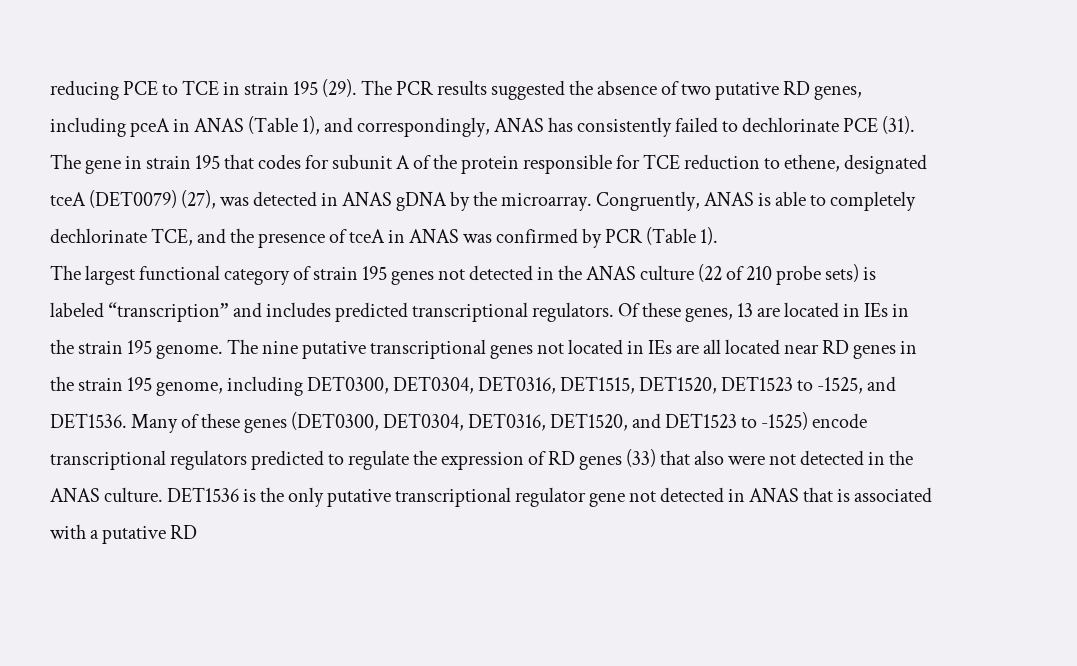reducing PCE to TCE in strain 195 (29). The PCR results suggested the absence of two putative RD genes, including pceA in ANAS (Table 1), and correspondingly, ANAS has consistently failed to dechlorinate PCE (31). The gene in strain 195 that codes for subunit A of the protein responsible for TCE reduction to ethene, designated tceA (DET0079) (27), was detected in ANAS gDNA by the microarray. Congruently, ANAS is able to completely dechlorinate TCE, and the presence of tceA in ANAS was confirmed by PCR (Table 1).
The largest functional category of strain 195 genes not detected in the ANAS culture (22 of 210 probe sets) is labeled “transcription” and includes predicted transcriptional regulators. Of these genes, 13 are located in IEs in the strain 195 genome. The nine putative transcriptional genes not located in IEs are all located near RD genes in the strain 195 genome, including DET0300, DET0304, DET0316, DET1515, DET1520, DET1523 to -1525, and DET1536. Many of these genes (DET0300, DET0304, DET0316, DET1520, and DET1523 to -1525) encode transcriptional regulators predicted to regulate the expression of RD genes (33) that also were not detected in the ANAS culture. DET1536 is the only putative transcriptional regulator gene not detected in ANAS that is associated with a putative RD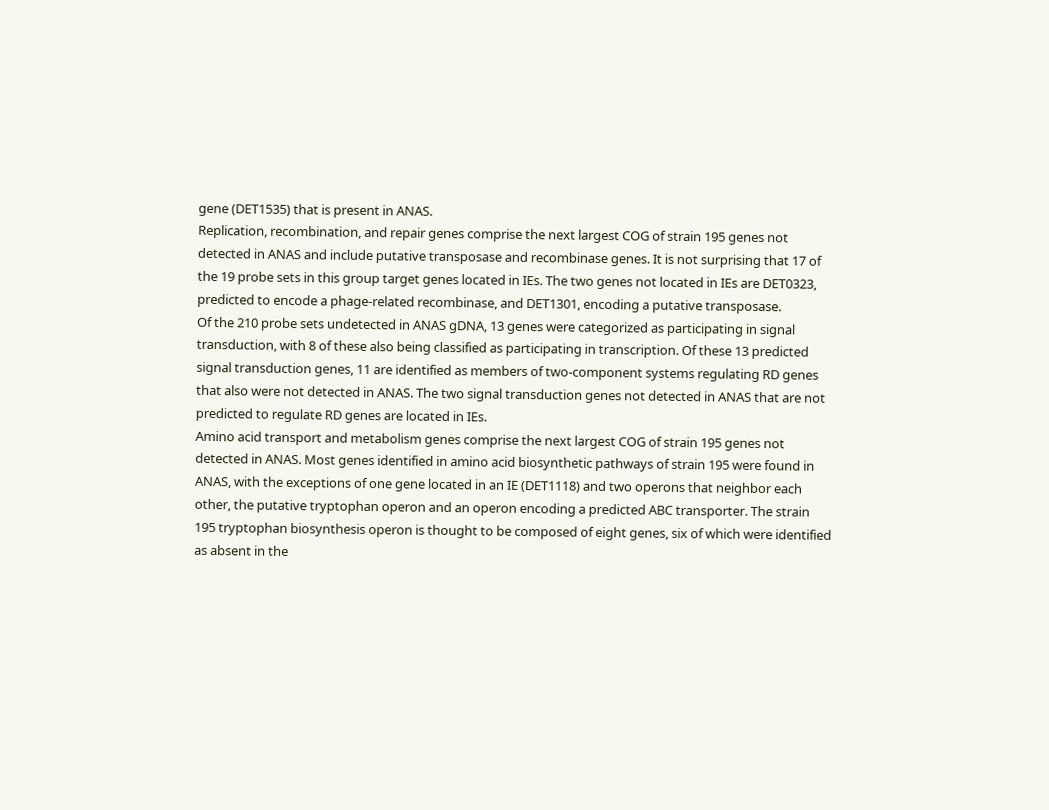gene (DET1535) that is present in ANAS.
Replication, recombination, and repair genes comprise the next largest COG of strain 195 genes not detected in ANAS and include putative transposase and recombinase genes. It is not surprising that 17 of the 19 probe sets in this group target genes located in IEs. The two genes not located in IEs are DET0323, predicted to encode a phage-related recombinase, and DET1301, encoding a putative transposase.
Of the 210 probe sets undetected in ANAS gDNA, 13 genes were categorized as participating in signal transduction, with 8 of these also being classified as participating in transcription. Of these 13 predicted signal transduction genes, 11 are identified as members of two-component systems regulating RD genes that also were not detected in ANAS. The two signal transduction genes not detected in ANAS that are not predicted to regulate RD genes are located in IEs.
Amino acid transport and metabolism genes comprise the next largest COG of strain 195 genes not detected in ANAS. Most genes identified in amino acid biosynthetic pathways of strain 195 were found in ANAS, with the exceptions of one gene located in an IE (DET1118) and two operons that neighbor each other, the putative tryptophan operon and an operon encoding a predicted ABC transporter. The strain 195 tryptophan biosynthesis operon is thought to be composed of eight genes, six of which were identified as absent in the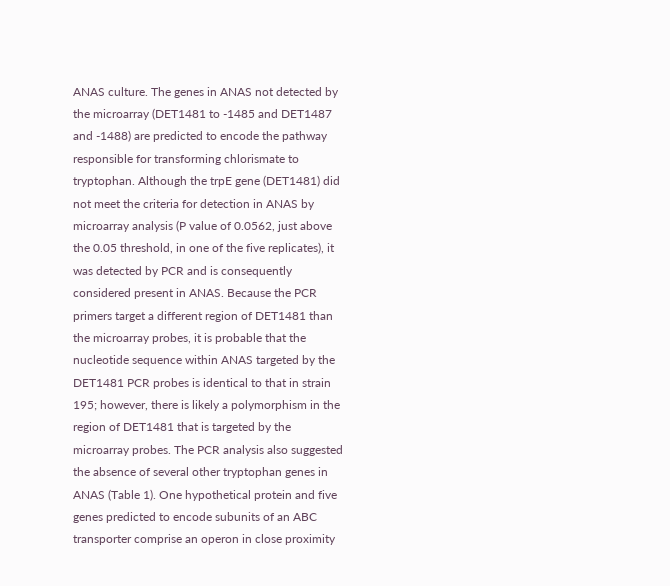ANAS culture. The genes in ANAS not detected by the microarray (DET1481 to -1485 and DET1487 and -1488) are predicted to encode the pathway responsible for transforming chlorismate to tryptophan. Although the trpE gene (DET1481) did not meet the criteria for detection in ANAS by microarray analysis (P value of 0.0562, just above the 0.05 threshold, in one of the five replicates), it was detected by PCR and is consequently considered present in ANAS. Because the PCR primers target a different region of DET1481 than the microarray probes, it is probable that the nucleotide sequence within ANAS targeted by the DET1481 PCR probes is identical to that in strain 195; however, there is likely a polymorphism in the region of DET1481 that is targeted by the microarray probes. The PCR analysis also suggested the absence of several other tryptophan genes in ANAS (Table 1). One hypothetical protein and five genes predicted to encode subunits of an ABC transporter comprise an operon in close proximity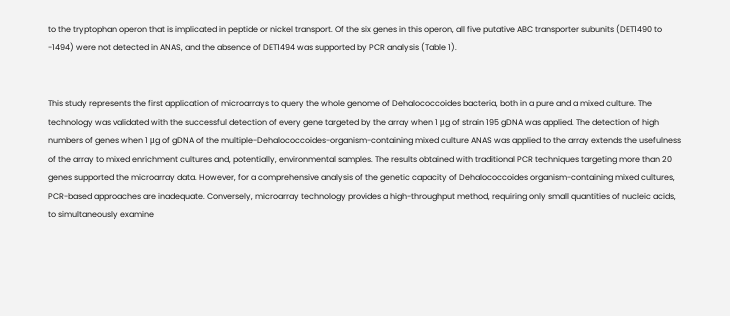to the tryptophan operon that is implicated in peptide or nickel transport. Of the six genes in this operon, all five putative ABC transporter subunits (DET1490 to -1494) were not detected in ANAS, and the absence of DET1494 was supported by PCR analysis (Table 1).


This study represents the first application of microarrays to query the whole genome of Dehalococcoides bacteria, both in a pure and a mixed culture. The technology was validated with the successful detection of every gene targeted by the array when 1 μg of strain 195 gDNA was applied. The detection of high numbers of genes when 1 μg of gDNA of the multiple-Dehalococcoides-organism-containing mixed culture ANAS was applied to the array extends the usefulness of the array to mixed enrichment cultures and, potentially, environmental samples. The results obtained with traditional PCR techniques targeting more than 20 genes supported the microarray data. However, for a comprehensive analysis of the genetic capacity of Dehalococcoides organism-containing mixed cultures, PCR-based approaches are inadequate. Conversely, microarray technology provides a high-throughput method, requiring only small quantities of nucleic acids, to simultaneously examine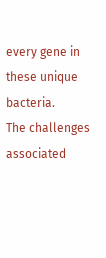every gene in these unique bacteria.
The challenges associated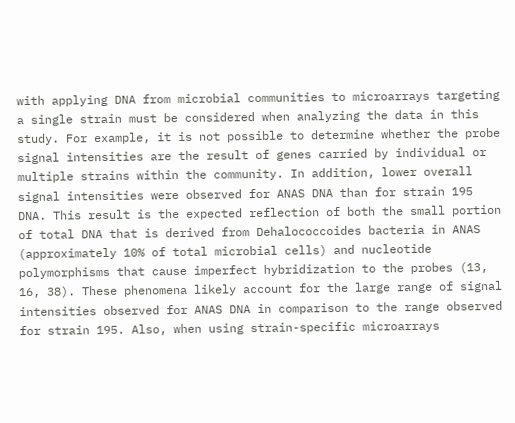with applying DNA from microbial communities to microarrays targeting a single strain must be considered when analyzing the data in this study. For example, it is not possible to determine whether the probe signal intensities are the result of genes carried by individual or multiple strains within the community. In addition, lower overall signal intensities were observed for ANAS DNA than for strain 195 DNA. This result is the expected reflection of both the small portion of total DNA that is derived from Dehalococcoides bacteria in ANAS (approximately 10% of total microbial cells) and nucleotide polymorphisms that cause imperfect hybridization to the probes (13, 16, 38). These phenomena likely account for the large range of signal intensities observed for ANAS DNA in comparison to the range observed for strain 195. Also, when using strain-specific microarrays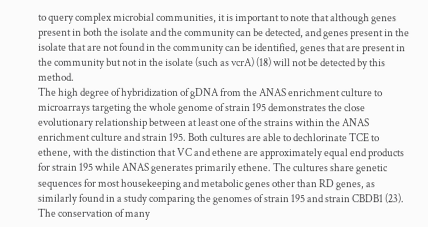to query complex microbial communities, it is important to note that although genes present in both the isolate and the community can be detected, and genes present in the isolate that are not found in the community can be identified, genes that are present in the community but not in the isolate (such as vcrA) (18) will not be detected by this method.
The high degree of hybridization of gDNA from the ANAS enrichment culture to microarrays targeting the whole genome of strain 195 demonstrates the close evolutionary relationship between at least one of the strains within the ANAS enrichment culture and strain 195. Both cultures are able to dechlorinate TCE to ethene, with the distinction that VC and ethene are approximately equal end products for strain 195 while ANAS generates primarily ethene. The cultures share genetic sequences for most housekeeping and metabolic genes other than RD genes, as similarly found in a study comparing the genomes of strain 195 and strain CBDB1 (23). The conservation of many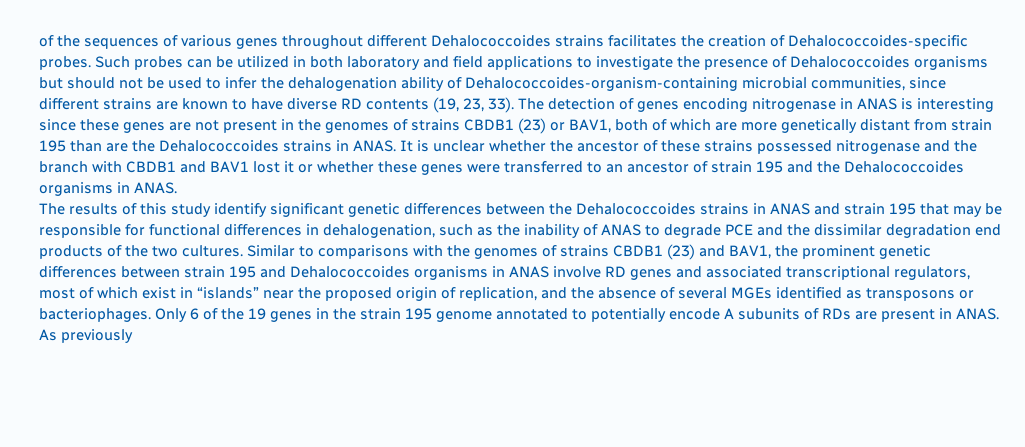of the sequences of various genes throughout different Dehalococcoides strains facilitates the creation of Dehalococcoides-specific probes. Such probes can be utilized in both laboratory and field applications to investigate the presence of Dehalococcoides organisms but should not be used to infer the dehalogenation ability of Dehalococcoides-organism-containing microbial communities, since different strains are known to have diverse RD contents (19, 23, 33). The detection of genes encoding nitrogenase in ANAS is interesting since these genes are not present in the genomes of strains CBDB1 (23) or BAV1, both of which are more genetically distant from strain 195 than are the Dehalococcoides strains in ANAS. It is unclear whether the ancestor of these strains possessed nitrogenase and the branch with CBDB1 and BAV1 lost it or whether these genes were transferred to an ancestor of strain 195 and the Dehalococcoides organisms in ANAS.
The results of this study identify significant genetic differences between the Dehalococcoides strains in ANAS and strain 195 that may be responsible for functional differences in dehalogenation, such as the inability of ANAS to degrade PCE and the dissimilar degradation end products of the two cultures. Similar to comparisons with the genomes of strains CBDB1 (23) and BAV1, the prominent genetic differences between strain 195 and Dehalococcoides organisms in ANAS involve RD genes and associated transcriptional regulators, most of which exist in “islands” near the proposed origin of replication, and the absence of several MGEs identified as transposons or bacteriophages. Only 6 of the 19 genes in the strain 195 genome annotated to potentially encode A subunits of RDs are present in ANAS. As previously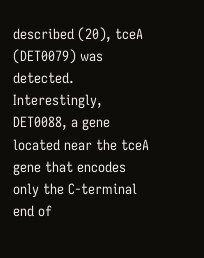described (20), tceA (DET0079) was detected. Interestingly, DET0088, a gene located near the tceA gene that encodes only the C-terminal end of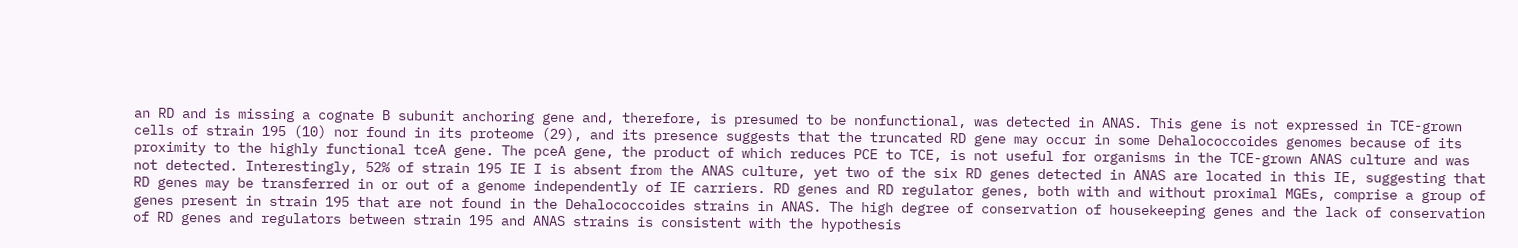an RD and is missing a cognate B subunit anchoring gene and, therefore, is presumed to be nonfunctional, was detected in ANAS. This gene is not expressed in TCE-grown cells of strain 195 (10) nor found in its proteome (29), and its presence suggests that the truncated RD gene may occur in some Dehalococcoides genomes because of its proximity to the highly functional tceA gene. The pceA gene, the product of which reduces PCE to TCE, is not useful for organisms in the TCE-grown ANAS culture and was not detected. Interestingly, 52% of strain 195 IE I is absent from the ANAS culture, yet two of the six RD genes detected in ANAS are located in this IE, suggesting that RD genes may be transferred in or out of a genome independently of IE carriers. RD genes and RD regulator genes, both with and without proximal MGEs, comprise a group of genes present in strain 195 that are not found in the Dehalococcoides strains in ANAS. The high degree of conservation of housekeeping genes and the lack of conservation of RD genes and regulators between strain 195 and ANAS strains is consistent with the hypothesis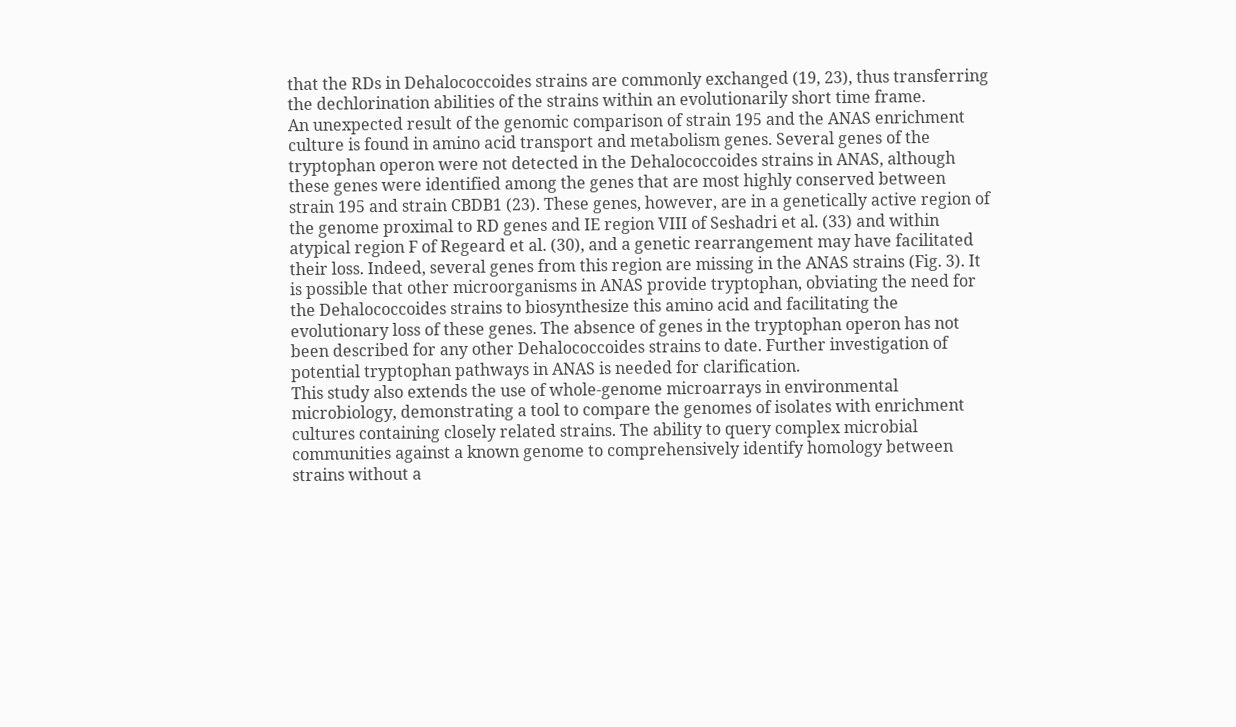that the RDs in Dehalococcoides strains are commonly exchanged (19, 23), thus transferring the dechlorination abilities of the strains within an evolutionarily short time frame.
An unexpected result of the genomic comparison of strain 195 and the ANAS enrichment culture is found in amino acid transport and metabolism genes. Several genes of the tryptophan operon were not detected in the Dehalococcoides strains in ANAS, although these genes were identified among the genes that are most highly conserved between strain 195 and strain CBDB1 (23). These genes, however, are in a genetically active region of the genome proximal to RD genes and IE region VIII of Seshadri et al. (33) and within atypical region F of Regeard et al. (30), and a genetic rearrangement may have facilitated their loss. Indeed, several genes from this region are missing in the ANAS strains (Fig. 3). It is possible that other microorganisms in ANAS provide tryptophan, obviating the need for the Dehalococcoides strains to biosynthesize this amino acid and facilitating the evolutionary loss of these genes. The absence of genes in the tryptophan operon has not been described for any other Dehalococcoides strains to date. Further investigation of potential tryptophan pathways in ANAS is needed for clarification.
This study also extends the use of whole-genome microarrays in environmental microbiology, demonstrating a tool to compare the genomes of isolates with enrichment cultures containing closely related strains. The ability to query complex microbial communities against a known genome to comprehensively identify homology between strains without a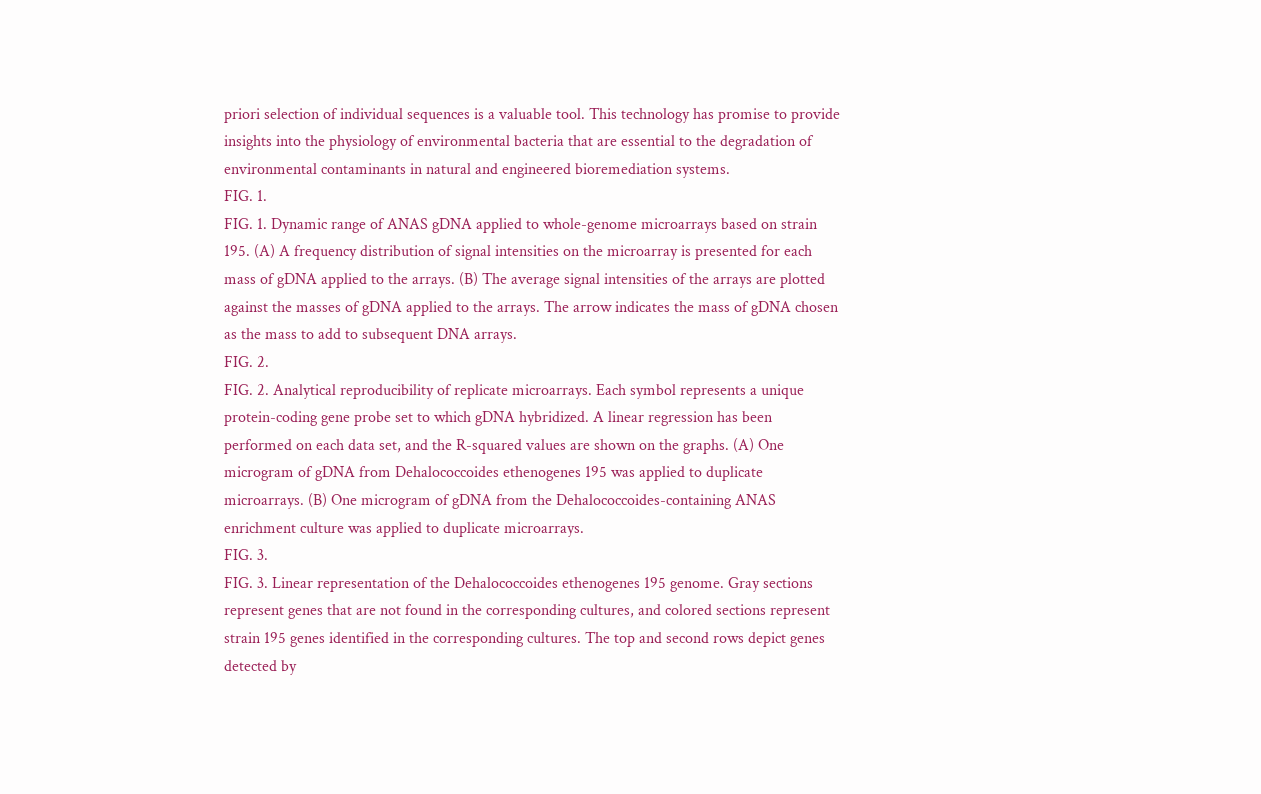priori selection of individual sequences is a valuable tool. This technology has promise to provide insights into the physiology of environmental bacteria that are essential to the degradation of environmental contaminants in natural and engineered bioremediation systems.
FIG. 1.
FIG. 1. Dynamic range of ANAS gDNA applied to whole-genome microarrays based on strain 195. (A) A frequency distribution of signal intensities on the microarray is presented for each mass of gDNA applied to the arrays. (B) The average signal intensities of the arrays are plotted against the masses of gDNA applied to the arrays. The arrow indicates the mass of gDNA chosen as the mass to add to subsequent DNA arrays.
FIG. 2.
FIG. 2. Analytical reproducibility of replicate microarrays. Each symbol represents a unique protein-coding gene probe set to which gDNA hybridized. A linear regression has been performed on each data set, and the R-squared values are shown on the graphs. (A) One microgram of gDNA from Dehalococcoides ethenogenes 195 was applied to duplicate microarrays. (B) One microgram of gDNA from the Dehalococcoides-containing ANAS enrichment culture was applied to duplicate microarrays.
FIG. 3.
FIG. 3. Linear representation of the Dehalococcoides ethenogenes 195 genome. Gray sections represent genes that are not found in the corresponding cultures, and colored sections represent strain 195 genes identified in the corresponding cultures. The top and second rows depict genes detected by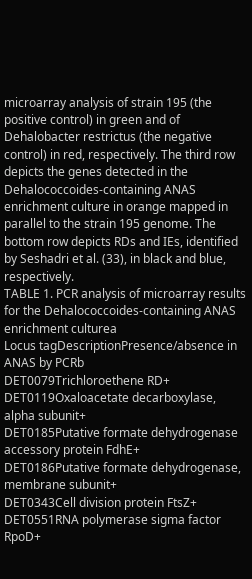microarray analysis of strain 195 (the positive control) in green and of Dehalobacter restrictus (the negative control) in red, respectively. The third row depicts the genes detected in the Dehalococcoides-containing ANAS enrichment culture in orange mapped in parallel to the strain 195 genome. The bottom row depicts RDs and IEs, identified by Seshadri et al. (33), in black and blue, respectively.
TABLE 1. PCR analysis of microarray results for the Dehalococcoides-containing ANAS enrichment culturea
Locus tagDescriptionPresence/absence in ANAS by PCRb
DET0079Trichloroethene RD+
DET0119Oxaloacetate decarboxylase, alpha subunit+
DET0185Putative formate dehydrogenase accessory protein FdhE+
DET0186Putative formate dehydrogenase, membrane subunit+
DET0343Cell division protein FtsZ+
DET0551RNA polymerase sigma factor RpoD+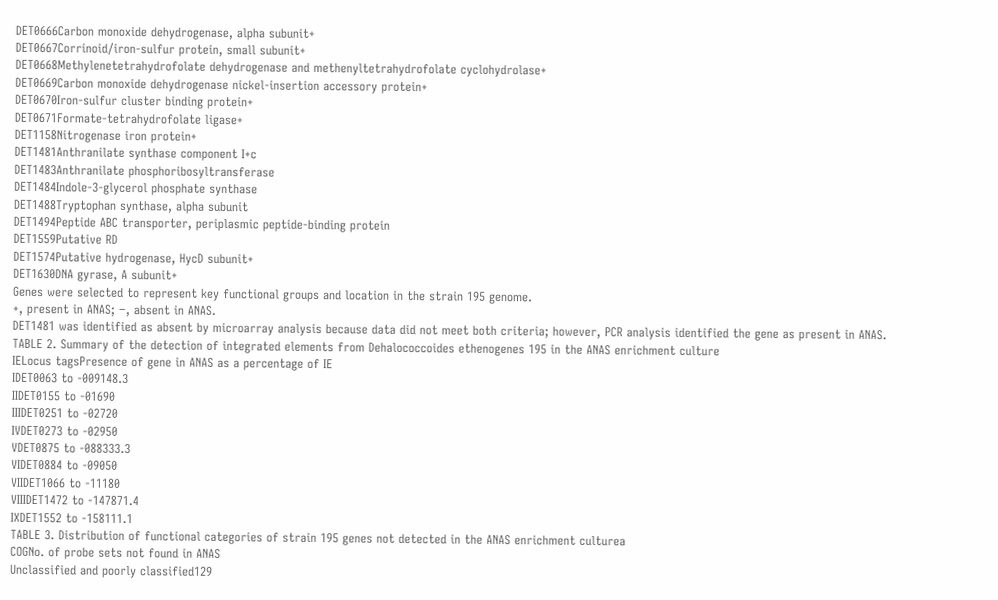DET0666Carbon monoxide dehydrogenase, alpha subunit+
DET0667Corrinoid/iron-sulfur protein, small subunit+
DET0668Methylenetetrahydrofolate dehydrogenase and methenyltetrahydrofolate cyclohydrolase+
DET0669Carbon monoxide dehydrogenase nickel-insertion accessory protein+
DET0670Iron-sulfur cluster binding protein+
DET0671Formate-tetrahydrofolate ligase+
DET1158Nitrogenase iron protein+
DET1481Anthranilate synthase component I+c
DET1483Anthranilate phosphoribosyltransferase
DET1484Indole-3-glycerol phosphate synthase
DET1488Tryptophan synthase, alpha subunit
DET1494Peptide ABC transporter, periplasmic peptide-binding protein
DET1559Putative RD
DET1574Putative hydrogenase, HycD subunit+
DET1630DNA gyrase, A subunit+
Genes were selected to represent key functional groups and location in the strain 195 genome.
+, present in ANAS; −, absent in ANAS.
DET1481 was identified as absent by microarray analysis because data did not meet both criteria; however, PCR analysis identified the gene as present in ANAS.
TABLE 2. Summary of the detection of integrated elements from Dehalococcoides ethenogenes 195 in the ANAS enrichment culture
IELocus tagsPresence of gene in ANAS as a percentage of IE
IDET0063 to -009148.3
IIDET0155 to -01690
IIIDET0251 to -02720
IVDET0273 to -02950
VDET0875 to -088333.3
VIDET0884 to -09050
VIIDET1066 to -11180
VIIIDET1472 to -147871.4
IXDET1552 to -158111.1
TABLE 3. Distribution of functional categories of strain 195 genes not detected in the ANAS enrichment culturea
COGNo. of probe sets not found in ANAS
Unclassified and poorly classified129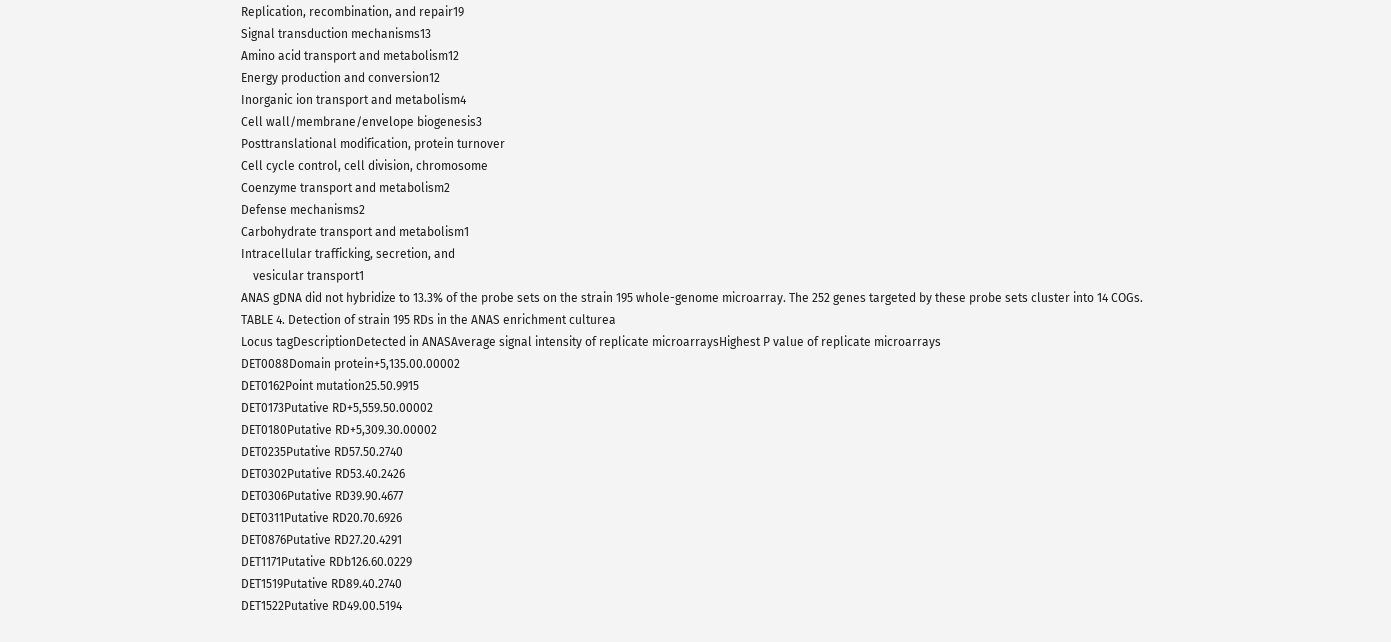Replication, recombination, and repair19
Signal transduction mechanisms13
Amino acid transport and metabolism12
Energy production and conversion12
Inorganic ion transport and metabolism4
Cell wall/membrane/envelope biogenesis3
Posttranslational modification, protein turnover
Cell cycle control, cell division, chromosome
Coenzyme transport and metabolism2
Defense mechanisms2
Carbohydrate transport and metabolism1
Intracellular trafficking, secretion, and
    vesicular transport1
ANAS gDNA did not hybridize to 13.3% of the probe sets on the strain 195 whole-genome microarray. The 252 genes targeted by these probe sets cluster into 14 COGs.
TABLE 4. Detection of strain 195 RDs in the ANAS enrichment culturea
Locus tagDescriptionDetected in ANASAverage signal intensity of replicate microarraysHighest P value of replicate microarrays
DET0088Domain protein+5,135.00.00002
DET0162Point mutation25.50.9915
DET0173Putative RD+5,559.50.00002
DET0180Putative RD+5,309.30.00002
DET0235Putative RD57.50.2740
DET0302Putative RD53.40.2426
DET0306Putative RD39.90.4677
DET0311Putative RD20.70.6926
DET0876Putative RD27.20.4291
DET1171Putative RDb126.60.0229
DET1519Putative RD89.40.2740
DET1522Putative RD49.00.5194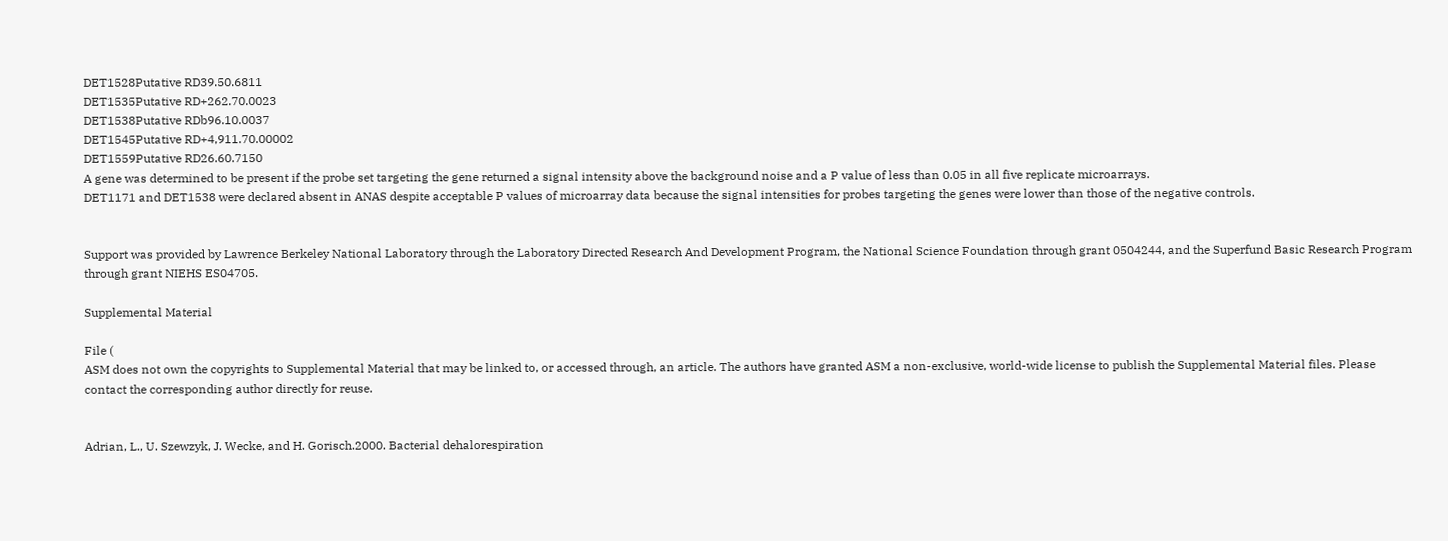DET1528Putative RD39.50.6811
DET1535Putative RD+262.70.0023
DET1538Putative RDb96.10.0037
DET1545Putative RD+4,911.70.00002
DET1559Putative RD26.60.7150
A gene was determined to be present if the probe set targeting the gene returned a signal intensity above the background noise and a P value of less than 0.05 in all five replicate microarrays.
DET1171 and DET1538 were declared absent in ANAS despite acceptable P values of microarray data because the signal intensities for probes targeting the genes were lower than those of the negative controls.


Support was provided by Lawrence Berkeley National Laboratory through the Laboratory Directed Research And Development Program, the National Science Foundation through grant 0504244, and the Superfund Basic Research Program through grant NIEHS ES04705.

Supplemental Material

File (
ASM does not own the copyrights to Supplemental Material that may be linked to, or accessed through, an article. The authors have granted ASM a non-exclusive, world-wide license to publish the Supplemental Material files. Please contact the corresponding author directly for reuse.


Adrian, L., U. Szewzyk, J. Wecke, and H. Gorisch.2000. Bacterial dehalorespiration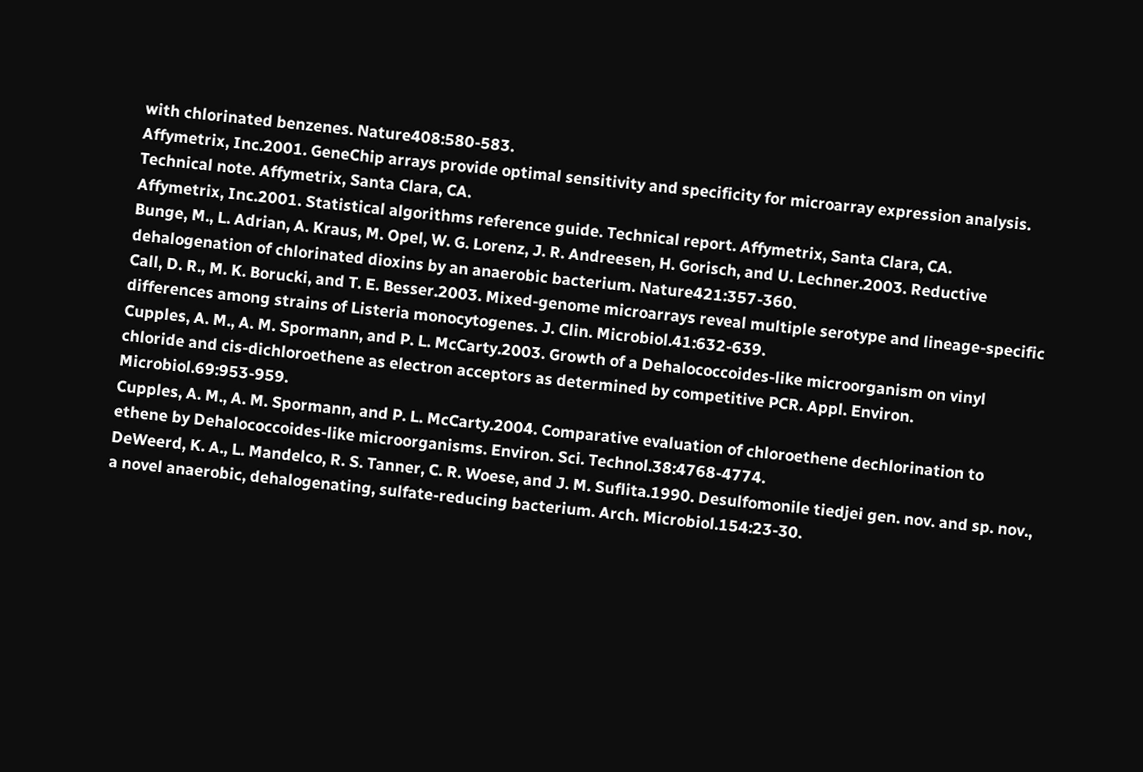with chlorinated benzenes. Nature408:580-583.
Affymetrix, Inc.2001. GeneChip arrays provide optimal sensitivity and specificity for microarray expression analysis. Technical note. Affymetrix, Santa Clara, CA.
Affymetrix, Inc.2001. Statistical algorithms reference guide. Technical report. Affymetrix, Santa Clara, CA.
Bunge, M., L. Adrian, A. Kraus, M. Opel, W. G. Lorenz, J. R. Andreesen, H. Gorisch, and U. Lechner.2003. Reductive dehalogenation of chlorinated dioxins by an anaerobic bacterium. Nature421:357-360.
Call, D. R., M. K. Borucki, and T. E. Besser.2003. Mixed-genome microarrays reveal multiple serotype and lineage-specific differences among strains of Listeria monocytogenes. J. Clin. Microbiol.41:632-639.
Cupples, A. M., A. M. Spormann, and P. L. McCarty.2003. Growth of a Dehalococcoides-like microorganism on vinyl chloride and cis-dichloroethene as electron acceptors as determined by competitive PCR. Appl. Environ. Microbiol.69:953-959.
Cupples, A. M., A. M. Spormann, and P. L. McCarty.2004. Comparative evaluation of chloroethene dechlorination to ethene by Dehalococcoides-like microorganisms. Environ. Sci. Technol.38:4768-4774.
DeWeerd, K. A., L. Mandelco, R. S. Tanner, C. R. Woese, and J. M. Suflita.1990. Desulfomonile tiedjei gen. nov. and sp. nov., a novel anaerobic, dehalogenating, sulfate-reducing bacterium. Arch. Microbiol.154:23-30.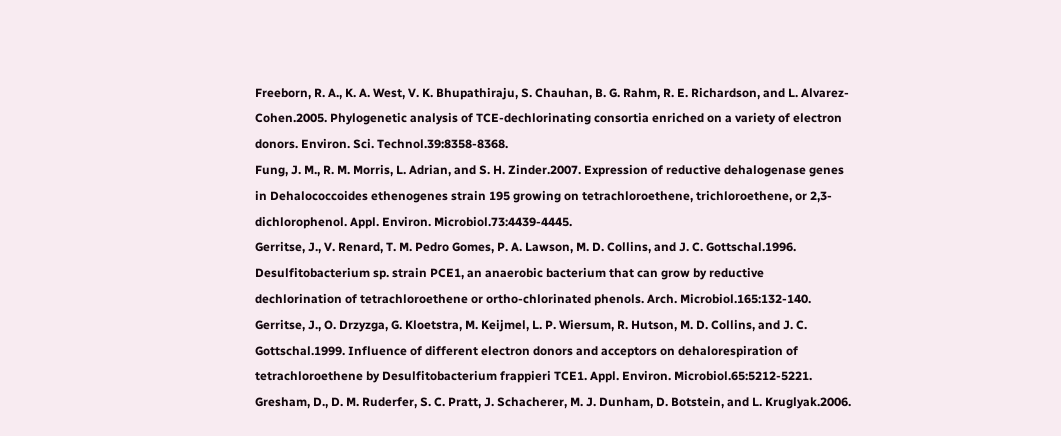Freeborn, R. A., K. A. West, V. K. Bhupathiraju, S. Chauhan, B. G. Rahm, R. E. Richardson, and L. Alvarez-Cohen.2005. Phylogenetic analysis of TCE-dechlorinating consortia enriched on a variety of electron donors. Environ. Sci. Technol.39:8358-8368.
Fung, J. M., R. M. Morris, L. Adrian, and S. H. Zinder.2007. Expression of reductive dehalogenase genes in Dehalococcoides ethenogenes strain 195 growing on tetrachloroethene, trichloroethene, or 2,3-dichlorophenol. Appl. Environ. Microbiol.73:4439-4445.
Gerritse, J., V. Renard, T. M. Pedro Gomes, P. A. Lawson, M. D. Collins, and J. C. Gottschal.1996. Desulfitobacterium sp. strain PCE1, an anaerobic bacterium that can grow by reductive dechlorination of tetrachloroethene or ortho-chlorinated phenols. Arch. Microbiol.165:132-140.
Gerritse, J., O. Drzyzga, G. Kloetstra, M. Keijmel, L. P. Wiersum, R. Hutson, M. D. Collins, and J. C. Gottschal.1999. Influence of different electron donors and acceptors on dehalorespiration of tetrachloroethene by Desulfitobacterium frappieri TCE1. Appl. Environ. Microbiol.65:5212-5221.
Gresham, D., D. M. Ruderfer, S. C. Pratt, J. Schacherer, M. J. Dunham, D. Botstein, and L. Kruglyak.2006.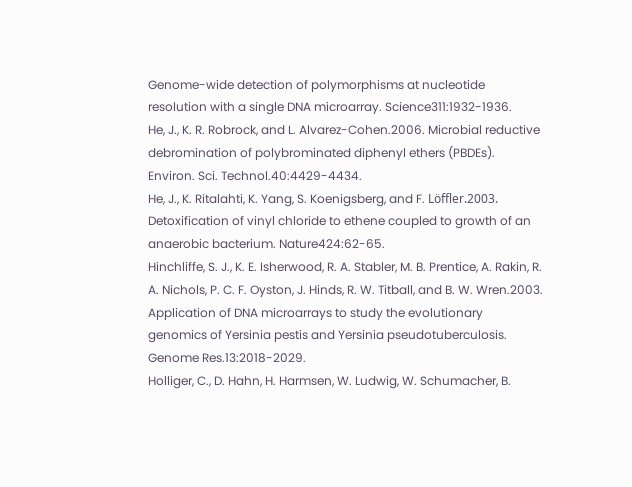Genome-wide detection of polymorphisms at nucleotide resolution with a single DNA microarray. Science311:1932-1936.
He, J., K. R. Robrock, and L. Alvarez-Cohen.2006. Microbial reductive debromination of polybrominated diphenyl ethers (PBDEs). Environ. Sci. Technol.40:4429-4434.
He, J., K. Ritalahti, K. Yang, S. Koenigsberg, and F. Löffler.2003. Detoxification of vinyl chloride to ethene coupled to growth of an anaerobic bacterium. Nature424:62-65.
Hinchliffe, S. J., K. E. Isherwood, R. A. Stabler, M. B. Prentice, A. Rakin, R. A. Nichols, P. C. F. Oyston, J. Hinds, R. W. Titball, and B. W. Wren.2003. Application of DNA microarrays to study the evolutionary genomics of Yersinia pestis and Yersinia pseudotuberculosis. Genome Res.13:2018-2029.
Holliger, C., D. Hahn, H. Harmsen, W. Ludwig, W. Schumacher, B.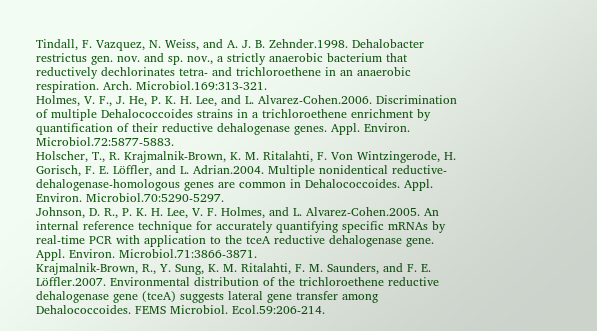Tindall, F. Vazquez, N. Weiss, and A. J. B. Zehnder.1998. Dehalobacter restrictus gen. nov. and sp. nov., a strictly anaerobic bacterium that reductively dechlorinates tetra- and trichloroethene in an anaerobic respiration. Arch. Microbiol.169:313-321.
Holmes, V. F., J. He, P. K. H. Lee, and L. Alvarez-Cohen.2006. Discrimination of multiple Dehalococcoides strains in a trichloroethene enrichment by quantification of their reductive dehalogenase genes. Appl. Environ. Microbiol.72:5877-5883.
Holscher, T., R. Krajmalnik-Brown, K. M. Ritalahti, F. Von Wintzingerode, H. Gorisch, F. E. Löffler, and L. Adrian.2004. Multiple nonidentical reductive-dehalogenase-homologous genes are common in Dehalococcoides. Appl. Environ. Microbiol.70:5290-5297.
Johnson, D. R., P. K. H. Lee, V. F. Holmes, and L. Alvarez-Cohen.2005. An internal reference technique for accurately quantifying specific mRNAs by real-time PCR with application to the tceA reductive dehalogenase gene. Appl. Environ. Microbiol.71:3866-3871.
Krajmalnik-Brown, R., Y. Sung, K. M. Ritalahti, F. M. Saunders, and F. E. Löffler.2007. Environmental distribution of the trichloroethene reductive dehalogenase gene (tceA) suggests lateral gene transfer among Dehalococcoides. FEMS Microbiol. Ecol.59:206-214.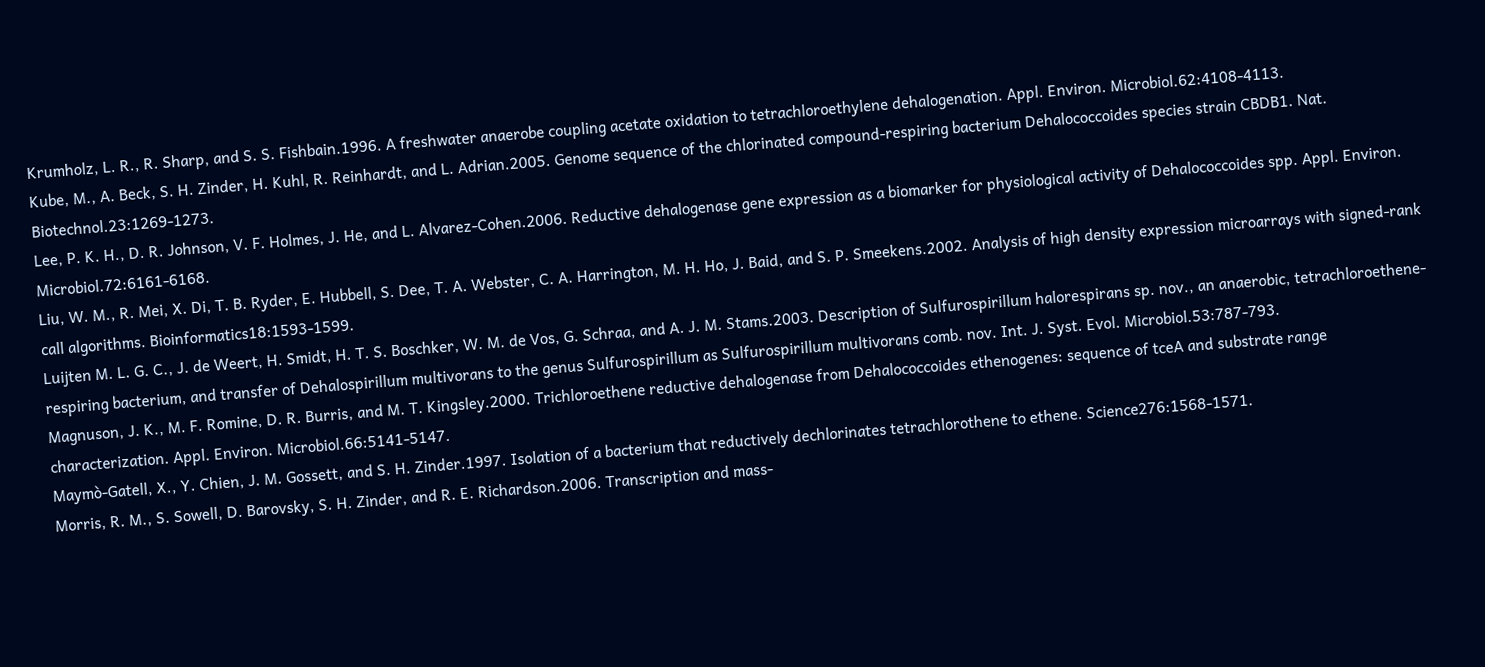Krumholz, L. R., R. Sharp, and S. S. Fishbain.1996. A freshwater anaerobe coupling acetate oxidation to tetrachloroethylene dehalogenation. Appl. Environ. Microbiol.62:4108-4113.
Kube, M., A. Beck, S. H. Zinder, H. Kuhl, R. Reinhardt, and L. Adrian.2005. Genome sequence of the chlorinated compound-respiring bacterium Dehalococcoides species strain CBDB1. Nat. Biotechnol.23:1269-1273.
Lee, P. K. H., D. R. Johnson, V. F. Holmes, J. He, and L. Alvarez-Cohen.2006. Reductive dehalogenase gene expression as a biomarker for physiological activity of Dehalococcoides spp. Appl. Environ. Microbiol.72:6161-6168.
Liu, W. M., R. Mei, X. Di, T. B. Ryder, E. Hubbell, S. Dee, T. A. Webster, C. A. Harrington, M. H. Ho, J. Baid, and S. P. Smeekens.2002. Analysis of high density expression microarrays with signed-rank call algorithms. Bioinformatics18:1593-1599.
Luijten M. L. G. C., J. de Weert, H. Smidt, H. T. S. Boschker, W. M. de Vos, G. Schraa, and A. J. M. Stams.2003. Description of Sulfurospirillum halorespirans sp. nov., an anaerobic, tetrachloroethene-respiring bacterium, and transfer of Dehalospirillum multivorans to the genus Sulfurospirillum as Sulfurospirillum multivorans comb. nov. Int. J. Syst. Evol. Microbiol.53:787-793.
Magnuson, J. K., M. F. Romine, D. R. Burris, and M. T. Kingsley.2000. Trichloroethene reductive dehalogenase from Dehalococcoides ethenogenes: sequence of tceA and substrate range characterization. Appl. Environ. Microbiol.66:5141-5147.
Maymò-Gatell, X., Y. Chien, J. M. Gossett, and S. H. Zinder.1997. Isolation of a bacterium that reductively dechlorinates tetrachlorothene to ethene. Science276:1568-1571.
Morris, R. M., S. Sowell, D. Barovsky, S. H. Zinder, and R. E. Richardson.2006. Transcription and mass-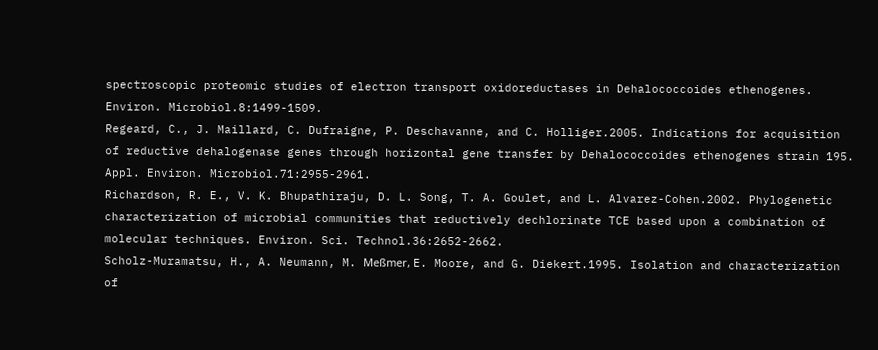spectroscopic proteomic studies of electron transport oxidoreductases in Dehalococcoides ethenogenes. Environ. Microbiol.8:1499-1509.
Regeard, C., J. Maillard, C. Dufraigne, P. Deschavanne, and C. Holliger.2005. Indications for acquisition of reductive dehalogenase genes through horizontal gene transfer by Dehalococcoides ethenogenes strain 195. Appl. Environ. Microbiol.71:2955-2961.
Richardson, R. E., V. K. Bhupathiraju, D. L. Song, T. A. Goulet, and L. Alvarez-Cohen.2002. Phylogenetic characterization of microbial communities that reductively dechlorinate TCE based upon a combination of molecular techniques. Environ. Sci. Technol.36:2652-2662.
Scholz-Muramatsu, H., A. Neumann, M. Meßmer, E. Moore, and G. Diekert.1995. Isolation and characterization of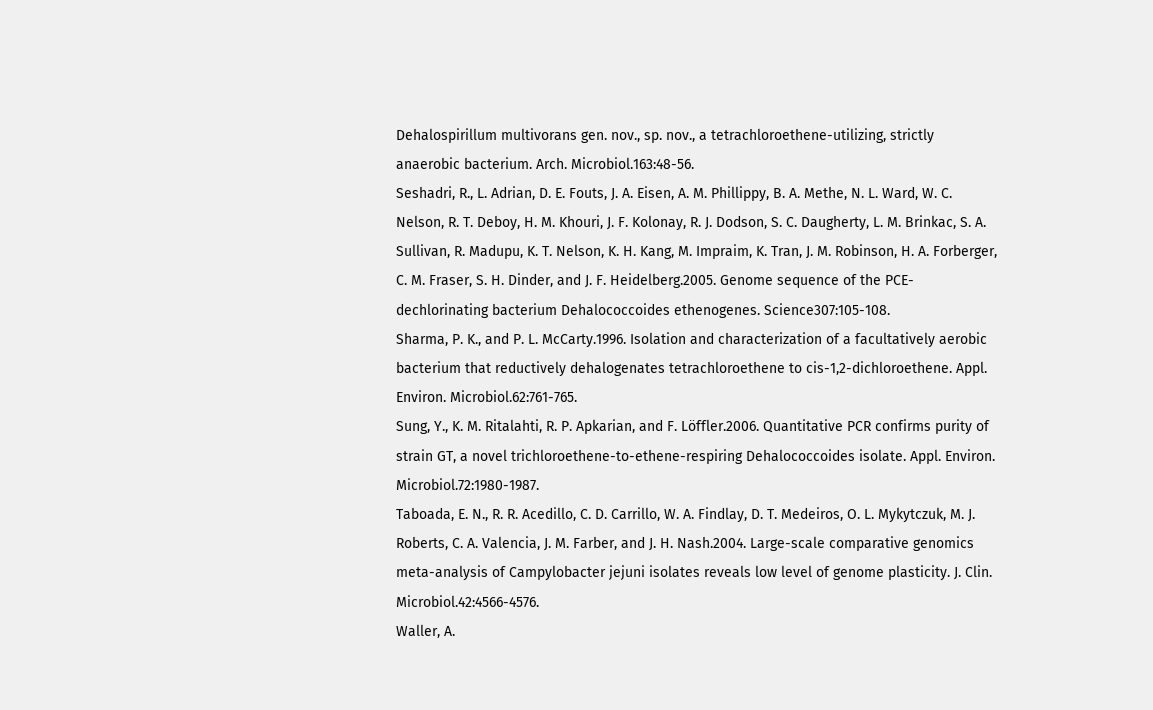Dehalospirillum multivorans gen. nov., sp. nov., a tetrachloroethene-utilizing, strictly anaerobic bacterium. Arch. Microbiol.163:48-56.
Seshadri, R., L. Adrian, D. E. Fouts, J. A. Eisen, A. M. Phillippy, B. A. Methe, N. L. Ward, W. C. Nelson, R. T. Deboy, H. M. Khouri, J. F. Kolonay, R. J. Dodson, S. C. Daugherty, L. M. Brinkac, S. A. Sullivan, R. Madupu, K. T. Nelson, K. H. Kang, M. Impraim, K. Tran, J. M. Robinson, H. A. Forberger, C. M. Fraser, S. H. Dinder, and J. F. Heidelberg.2005. Genome sequence of the PCE-dechlorinating bacterium Dehalococcoides ethenogenes. Science307:105-108.
Sharma, P. K., and P. L. McCarty.1996. Isolation and characterization of a facultatively aerobic bacterium that reductively dehalogenates tetrachloroethene to cis-1,2-dichloroethene. Appl. Environ. Microbiol.62:761-765.
Sung, Y., K. M. Ritalahti, R. P. Apkarian, and F. Löffler.2006. Quantitative PCR confirms purity of strain GT, a novel trichloroethene-to-ethene-respiring Dehalococcoides isolate. Appl. Environ. Microbiol.72:1980-1987.
Taboada, E. N., R. R. Acedillo, C. D. Carrillo, W. A. Findlay, D. T. Medeiros, O. L. Mykytczuk, M. J. Roberts, C. A. Valencia, J. M. Farber, and J. H. Nash.2004. Large-scale comparative genomics meta-analysis of Campylobacter jejuni isolates reveals low level of genome plasticity. J. Clin. Microbiol.42:4566-4576.
Waller, A.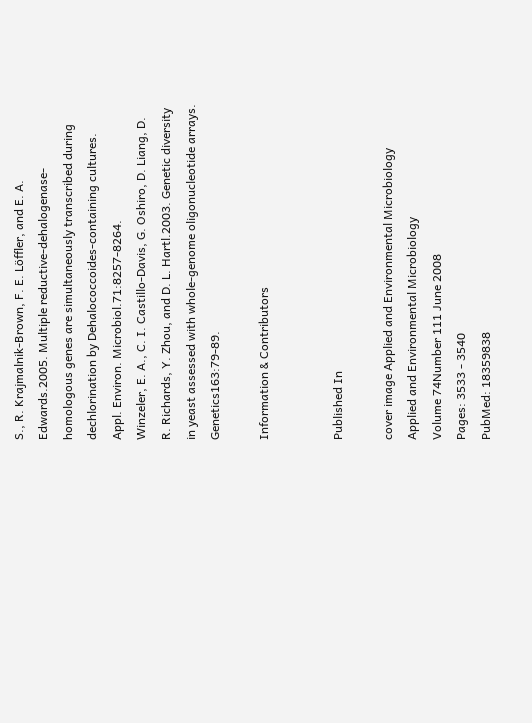S., R. Krajmalnik-Brown, F. E. Löffler, and E. A. Edwards.2005. Multiple reductive-dehalogenase-homologous genes are simultaneously transcribed during dechlorination by Dehalococcoides-containing cultures. Appl. Environ. Microbiol.71:8257-8264.
Winzeler, E. A., C. I. Castillo-Davis, G. Oshiro, D. Liang, D. R. Richards, Y. Zhou, and D. L. Hartl.2003. Genetic diversity in yeast assessed with whole-genome oligonucleotide arrays. Genetics163:79-89.

Information & Contributors


Published In

cover image Applied and Environmental Microbiology
Applied and Environmental Microbiology
Volume 74Number 111 June 2008
Pages: 3533 - 3540
PubMed: 18359838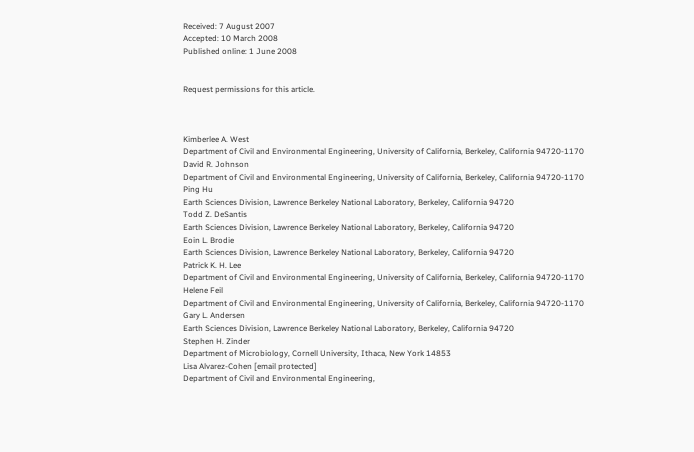Received: 7 August 2007
Accepted: 10 March 2008
Published online: 1 June 2008


Request permissions for this article.



Kimberlee A. West
Department of Civil and Environmental Engineering, University of California, Berkeley, California 94720-1170
David R. Johnson
Department of Civil and Environmental Engineering, University of California, Berkeley, California 94720-1170
Ping Hu
Earth Sciences Division, Lawrence Berkeley National Laboratory, Berkeley, California 94720
Todd Z. DeSantis
Earth Sciences Division, Lawrence Berkeley National Laboratory, Berkeley, California 94720
Eoin L. Brodie
Earth Sciences Division, Lawrence Berkeley National Laboratory, Berkeley, California 94720
Patrick K. H. Lee
Department of Civil and Environmental Engineering, University of California, Berkeley, California 94720-1170
Helene Feil
Department of Civil and Environmental Engineering, University of California, Berkeley, California 94720-1170
Gary L. Andersen
Earth Sciences Division, Lawrence Berkeley National Laboratory, Berkeley, California 94720
Stephen H. Zinder
Department of Microbiology, Cornell University, Ithaca, New York 14853
Lisa Alvarez-Cohen [email protected]
Department of Civil and Environmental Engineering,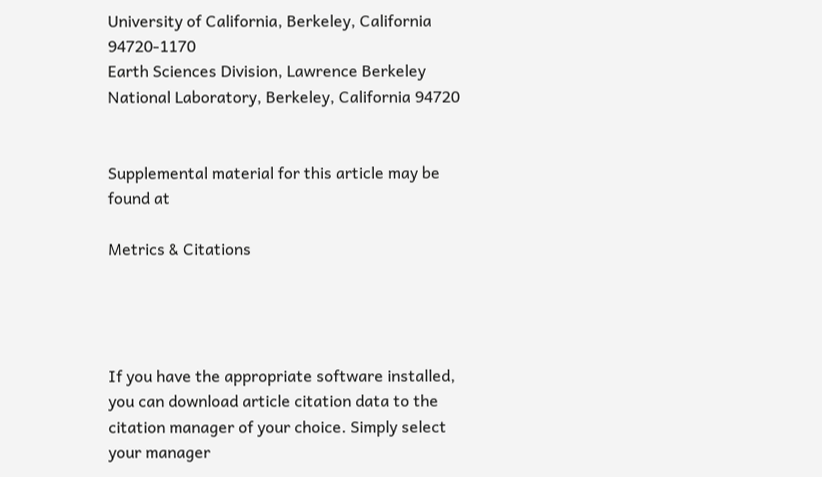University of California, Berkeley, California 94720-1170
Earth Sciences Division, Lawrence Berkeley National Laboratory, Berkeley, California 94720


Supplemental material for this article may be found at

Metrics & Citations




If you have the appropriate software installed, you can download article citation data to the citation manager of your choice. Simply select your manager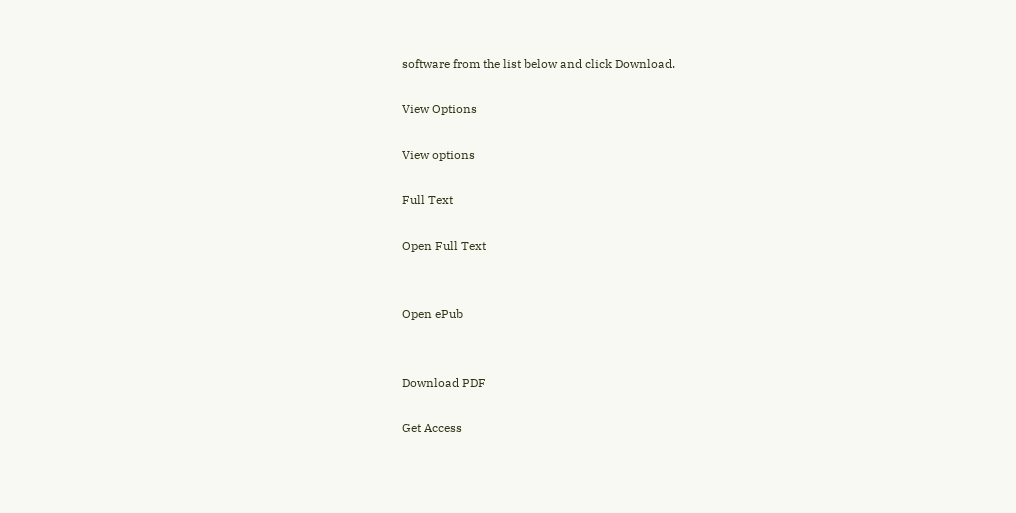software from the list below and click Download.

View Options

View options

Full Text

Open Full Text


Open ePub


Download PDF

Get Access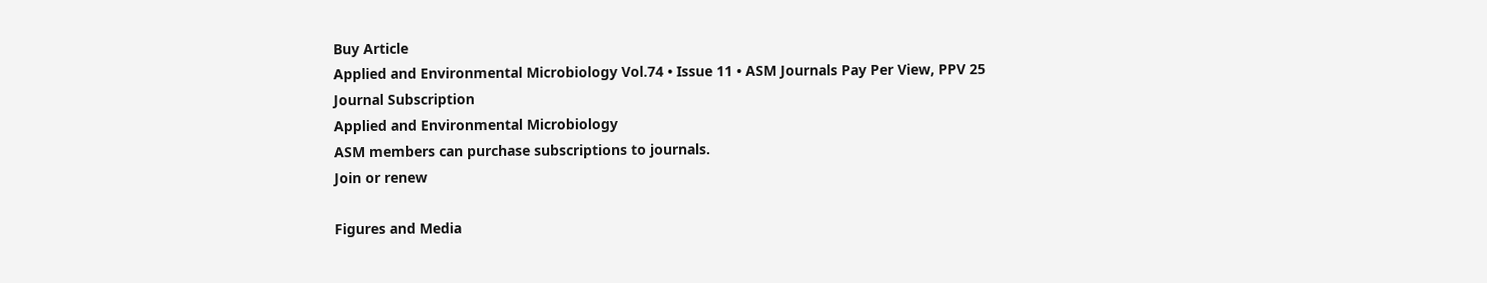Buy Article
Applied and Environmental Microbiology Vol.74 • Issue 11 • ASM Journals Pay Per View, PPV 25
Journal Subscription
Applied and Environmental Microbiology
ASM members can purchase subscriptions to journals.
Join or renew

Figures and Media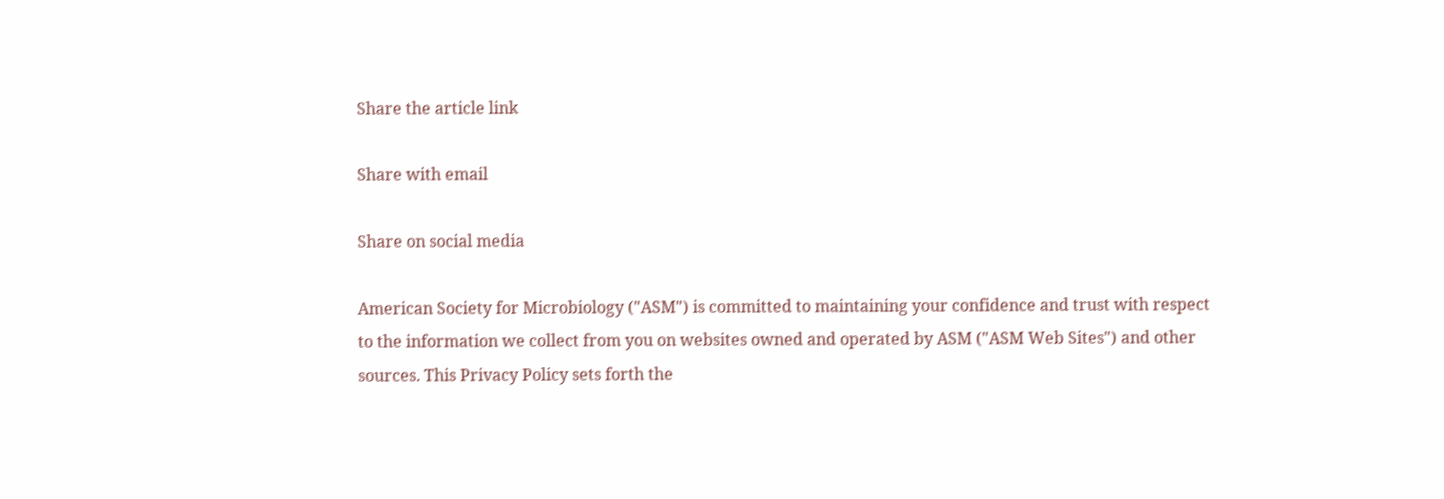Share the article link

Share with email

Share on social media

American Society for Microbiology ("ASM") is committed to maintaining your confidence and trust with respect to the information we collect from you on websites owned and operated by ASM ("ASM Web Sites") and other sources. This Privacy Policy sets forth the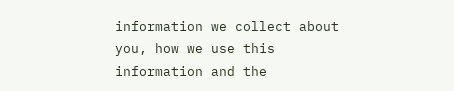information we collect about you, how we use this information and the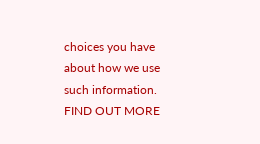choices you have about how we use such information.
FIND OUT MORE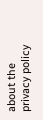about the privacy policy